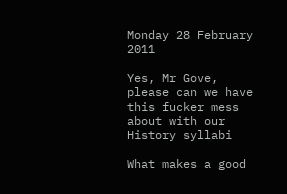Monday 28 February 2011

Yes, Mr Gove, please can we have this fucker mess about with our History syllabi

What makes a good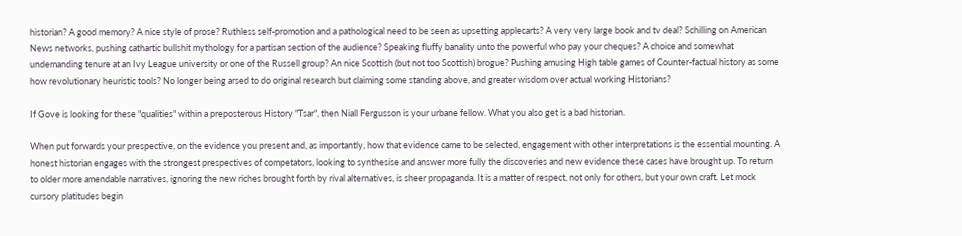historian? A good memory? A nice style of prose? Ruthless self-promotion and a pathological need to be seen as upsetting applecarts? A very very large book and tv deal? Schilling on American News networks, pushing cathartic bullshit mythology for a partisan section of the audience? Speaking fluffy banality unto the powerful who pay your cheques? A choice and somewhat undemanding tenure at an Ivy League university or one of the Russell group? An nice Scottish (but not too Scottish) brogue? Pushing amusing High table games of Counter-factual history as some how revolutionary heuristic tools? No longer being arsed to do original research but claiming some standing above, and greater wisdom over actual working Historians?

If Gove is looking for these "qualities" within a preposterous History "Tsar", then Niall Fergusson is your urbane fellow. What you also get is a bad historian.

When put forwards your prespective, on the evidence you present and, as importantly, how that evidence came to be selected, engagement with other interpretations is the essential mounting. A honest historian engages with the strongest prespectives of competators, looking to synthesise and answer more fully the discoveries and new evidence these cases have brought up. To return to older more amendable narratives, ignoring the new riches brought forth by rival alternatives, is sheer propaganda. It is a matter of respect, not only for others, but your own craft. Let mock cursory platitudes begin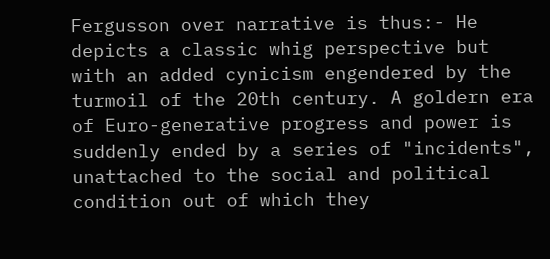Fergusson over narrative is thus:- He depicts a classic whig perspective but with an added cynicism engendered by the turmoil of the 20th century. A goldern era of Euro-generative progress and power is suddenly ended by a series of "incidents", unattached to the social and political condition out of which they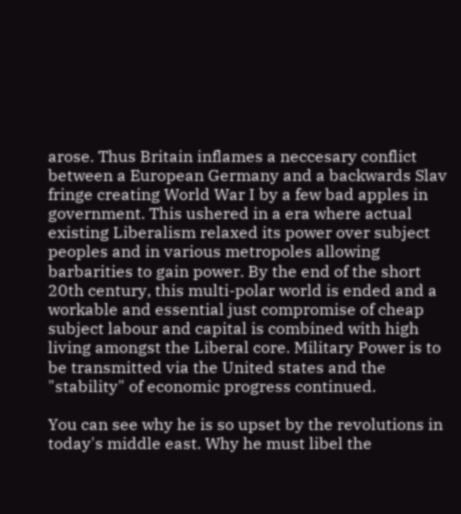arose. Thus Britain inflames a neccesary conflict between a European Germany and a backwards Slav fringe creating World War I by a few bad apples in government. This ushered in a era where actual existing Liberalism relaxed its power over subject peoples and in various metropoles allowing barbarities to gain power. By the end of the short 20th century, this multi-polar world is ended and a workable and essential just compromise of cheap subject labour and capital is combined with high living amongst the Liberal core. Military Power is to be transmitted via the United states and the "stability" of economic progress continued.

You can see why he is so upset by the revolutions in today's middle east. Why he must libel the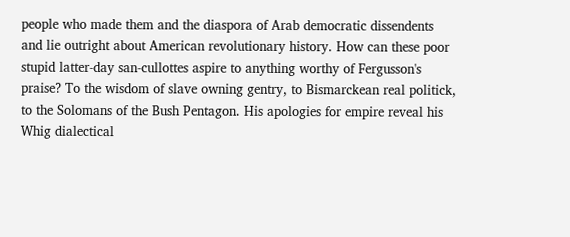people who made them and the diaspora of Arab democratic dissendents and lie outright about American revolutionary history. How can these poor stupid latter-day san-cullottes aspire to anything worthy of Fergusson's praise? To the wisdom of slave owning gentry, to Bismarckean real politick, to the Solomans of the Bush Pentagon. His apologies for empire reveal his Whig dialectical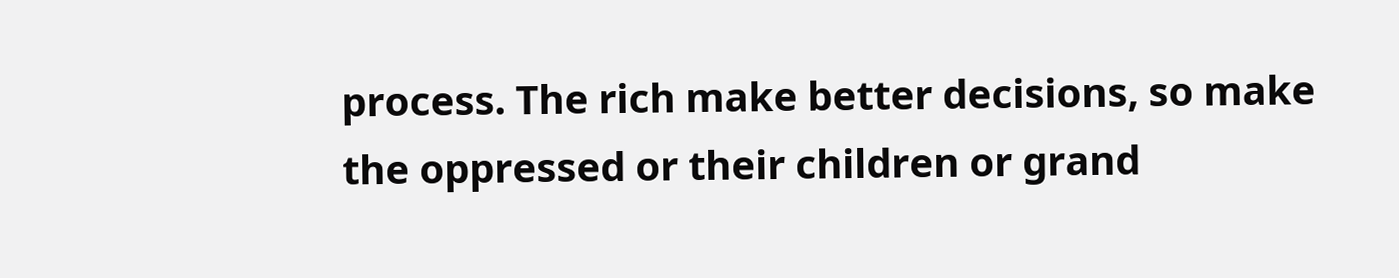process. The rich make better decisions, so make the oppressed or their children or grand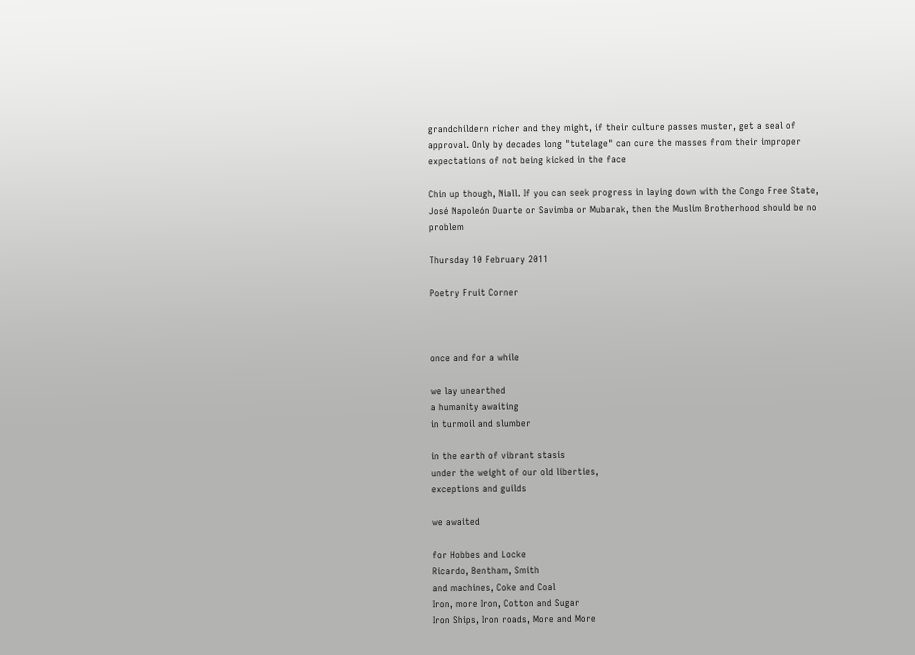grandchildern richer and they might, if their culture passes muster, get a seal of approval. Only by decades long "tutelage" can cure the masses from their improper expectations of not being kicked in the face

Chin up though, Niall. If you can seek progress in laying down with the Congo Free State, José Napoleón Duarte or Savimba or Mubarak, then the Muslim Brotherhood should be no problem

Thursday 10 February 2011

Poetry Fruit Corner



once and for a while

we lay unearthed
a humanity awaiting
in turmoil and slumber

in the earth of vibrant stasis
under the weight of our old liberties,
exceptions and guilds

we awaited

for Hobbes and Locke
Ricardo, Bentham, Smith
and machines, Coke and Coal
Iron, more Iron, Cotton and Sugar
Iron Ships, Iron roads, More and More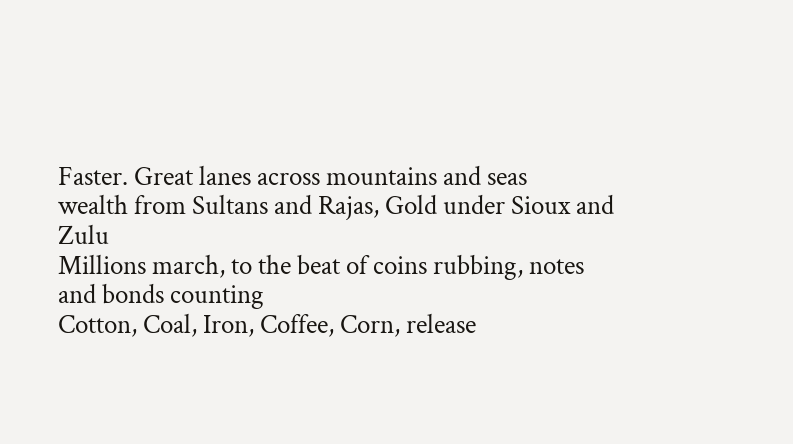Faster. Great lanes across mountains and seas
wealth from Sultans and Rajas, Gold under Sioux and Zulu
Millions march, to the beat of coins rubbing, notes and bonds counting
Cotton, Coal, Iron, Coffee, Corn, release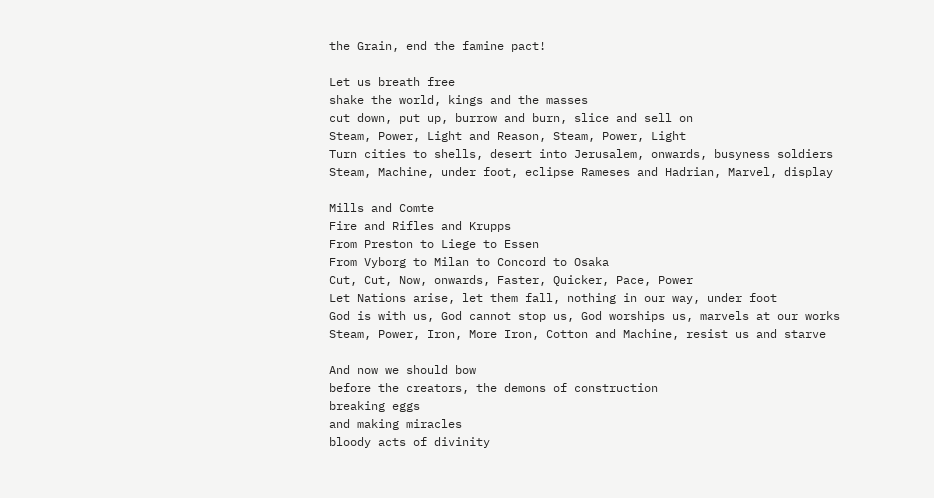the Grain, end the famine pact!

Let us breath free
shake the world, kings and the masses
cut down, put up, burrow and burn, slice and sell on
Steam, Power, Light and Reason, Steam, Power, Light
Turn cities to shells, desert into Jerusalem, onwards, busyness soldiers
Steam, Machine, under foot, eclipse Rameses and Hadrian, Marvel, display

Mills and Comte
Fire and Rifles and Krupps
From Preston to Liege to Essen
From Vyborg to Milan to Concord to Osaka
Cut, Cut, Now, onwards, Faster, Quicker, Pace, Power
Let Nations arise, let them fall, nothing in our way, under foot
God is with us, God cannot stop us, God worships us, marvels at our works
Steam, Power, Iron, More Iron, Cotton and Machine, resist us and starve

And now we should bow
before the creators, the demons of construction
breaking eggs
and making miracles
bloody acts of divinity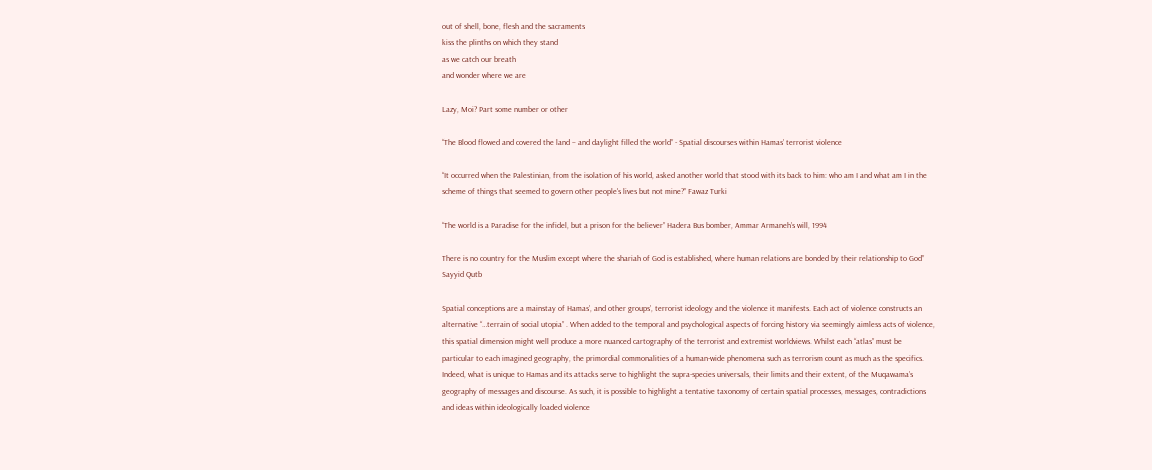out of shell, bone, flesh and the sacraments
kiss the plinths on which they stand
as we catch our breath
and wonder where we are

Lazy, Moi? Part some number or other

“The Blood flowed and covered the land – and daylight filled the world” - Spatial discourses within Hamas’ terrorist violence

“It occurred when the Palestinian, from the isolation of his world, asked another world that stood with its back to him: who am I and what am I in the scheme of things that seemed to govern other people's lives but not mine?” Fawaz Turki

“The world is a Paradise for the infidel, but a prison for the believer” Hadera Bus bomber, Ammar Armaneh’s will, 1994

There is no country for the Muslim except where the shariah of God is established, where human relations are bonded by their relationship to God” Sayyid Qutb

Spatial conceptions are a mainstay of Hamas’, and other groups’, terrorist ideology and the violence it manifests. Each act of violence constructs an alternative “…terrain of social utopia” . When added to the temporal and psychological aspects of forcing history via seemingly aimless acts of violence, this spatial dimension might well produce a more nuanced cartography of the terrorist and extremist worldviews. Whilst each “atlas” must be particular to each imagined geography, the primordial commonalities of a human-wide phenomena such as terrorism count as much as the specifics. Indeed, what is unique to Hamas and its attacks serve to highlight the supra-species universals, their limits and their extent, of the Muqawama’s geography of messages and discourse. As such, it is possible to highlight a tentative taxonomy of certain spatial processes, messages, contradictions and ideas within ideologically loaded violence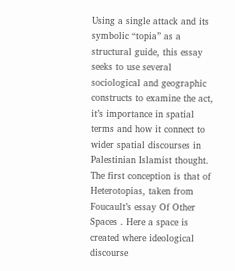Using a single attack and its symbolic “topia” as a structural guide, this essay seeks to use several sociological and geographic constructs to examine the act, it’s importance in spatial terms and how it connect to wider spatial discourses in Palestinian Islamist thought. The first conception is that of Heterotopias, taken from Foucault’s essay Of Other Spaces . Here a space is created where ideological discourse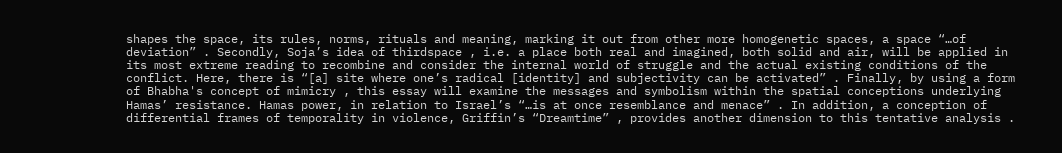shapes the space, its rules, norms, rituals and meaning, marking it out from other more homogenetic spaces, a space “…of deviation” . Secondly, Soja’s idea of thirdspace , i.e. a place both real and imagined, both solid and air, will be applied in its most extreme reading to recombine and consider the internal world of struggle and the actual existing conditions of the conflict. Here, there is “[a] site where one’s radical [identity] and subjectivity can be activated” . Finally, by using a form of Bhabha's concept of mimicry , this essay will examine the messages and symbolism within the spatial conceptions underlying Hamas’ resistance. Hamas power, in relation to Israel’s “…is at once resemblance and menace” . In addition, a conception of differential frames of temporality in violence, Griffin’s “Dreamtime” , provides another dimension to this tentative analysis .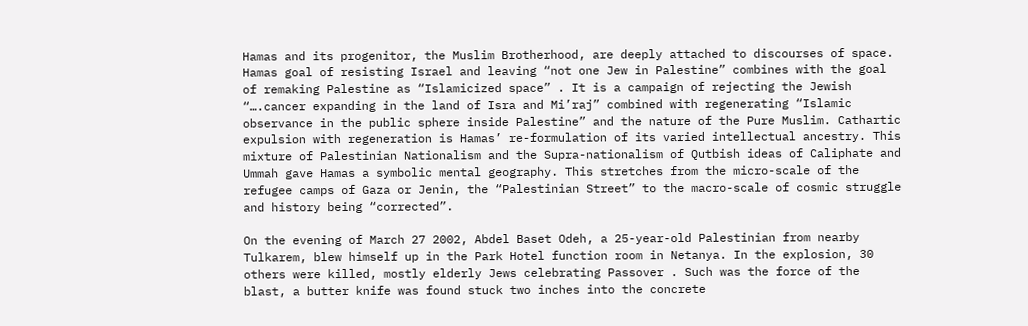Hamas and its progenitor, the Muslim Brotherhood, are deeply attached to discourses of space. Hamas goal of resisting Israel and leaving “not one Jew in Palestine” combines with the goal of remaking Palestine as “Islamicized space” . It is a campaign of rejecting the Jewish “….cancer expanding in the land of Isra and Mi’raj” combined with regenerating “Islamic observance in the public sphere inside Palestine” and the nature of the Pure Muslim. Cathartic expulsion with regeneration is Hamas’ re-formulation of its varied intellectual ancestry. This mixture of Palestinian Nationalism and the Supra-nationalism of Qutbish ideas of Caliphate and Ummah gave Hamas a symbolic mental geography. This stretches from the micro-scale of the refugee camps of Gaza or Jenin, the “Palestinian Street” to the macro-scale of cosmic struggle and history being “corrected”.

On the evening of March 27 2002, Abdel Baset Odeh, a 25-year-old Palestinian from nearby Tulkarem, blew himself up in the Park Hotel function room in Netanya. In the explosion, 30 others were killed, mostly elderly Jews celebrating Passover . Such was the force of the blast, a butter knife was found stuck two inches into the concrete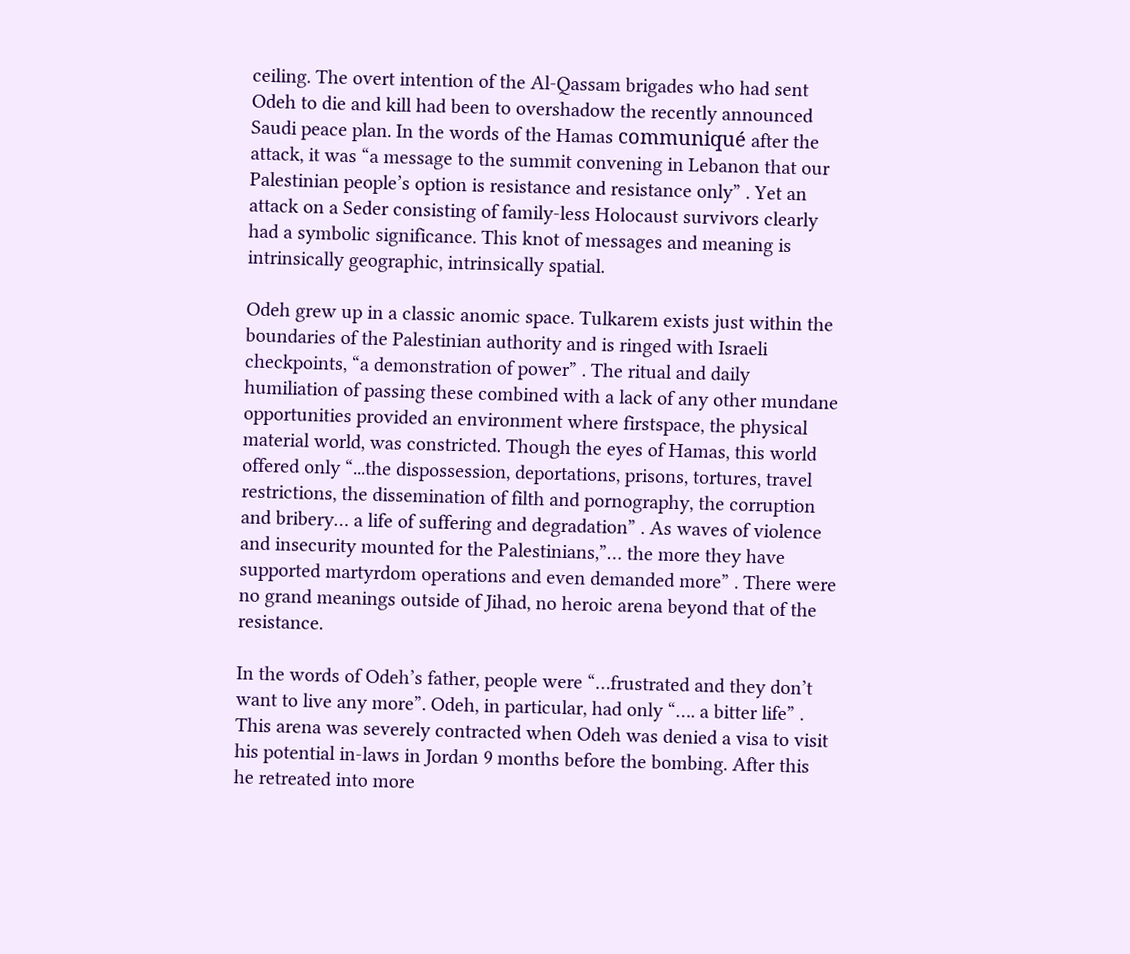ceiling. The overt intention of the Al-Qassam brigades who had sent Odeh to die and kill had been to overshadow the recently announced Saudi peace plan. In the words of the Hamas communiqué after the attack, it was “a message to the summit convening in Lebanon that our Palestinian people’s option is resistance and resistance only” . Yet an attack on a Seder consisting of family-less Holocaust survivors clearly had a symbolic significance. This knot of messages and meaning is intrinsically geographic, intrinsically spatial.

Odeh grew up in a classic anomic space. Tulkarem exists just within the boundaries of the Palestinian authority and is ringed with Israeli checkpoints, “a demonstration of power” . The ritual and daily humiliation of passing these combined with a lack of any other mundane opportunities provided an environment where firstspace, the physical material world, was constricted. Though the eyes of Hamas, this world offered only “...the dispossession, deportations, prisons, tortures, travel restrictions, the dissemination of filth and pornography, the corruption and bribery… a life of suffering and degradation” . As waves of violence and insecurity mounted for the Palestinians,”… the more they have supported martyrdom operations and even demanded more” . There were no grand meanings outside of Jihad, no heroic arena beyond that of the resistance.

In the words of Odeh’s father, people were “…frustrated and they don’t want to live any more”. Odeh, in particular, had only “…. a bitter life” . This arena was severely contracted when Odeh was denied a visa to visit his potential in-laws in Jordan 9 months before the bombing. After this he retreated into more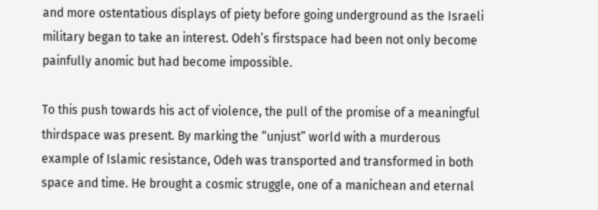and more ostentatious displays of piety before going underground as the Israeli military began to take an interest. Odeh’s firstspace had been not only become painfully anomic but had become impossible.

To this push towards his act of violence, the pull of the promise of a meaningful thirdspace was present. By marking the “unjust” world with a murderous example of Islamic resistance, Odeh was transported and transformed in both space and time. He brought a cosmic struggle, one of a manichean and eternal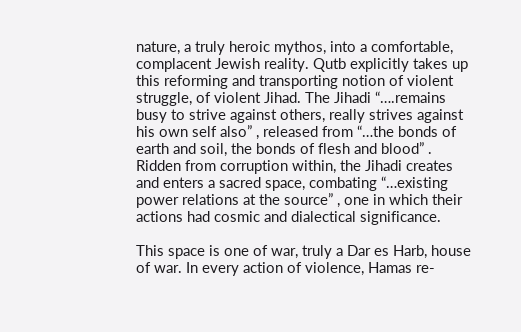nature, a truly heroic mythos, into a comfortable, complacent Jewish reality. Qutb explicitly takes up this reforming and transporting notion of violent struggle, of violent Jihad. The Jihadi “….remains busy to strive against others, really strives against his own self also” , released from “…the bonds of earth and soil, the bonds of flesh and blood” . Ridden from corruption within, the Jihadi creates and enters a sacred space, combating “…existing power relations at the source” , one in which their actions had cosmic and dialectical significance.

This space is one of war, truly a Dar es Harb, house of war. In every action of violence, Hamas re-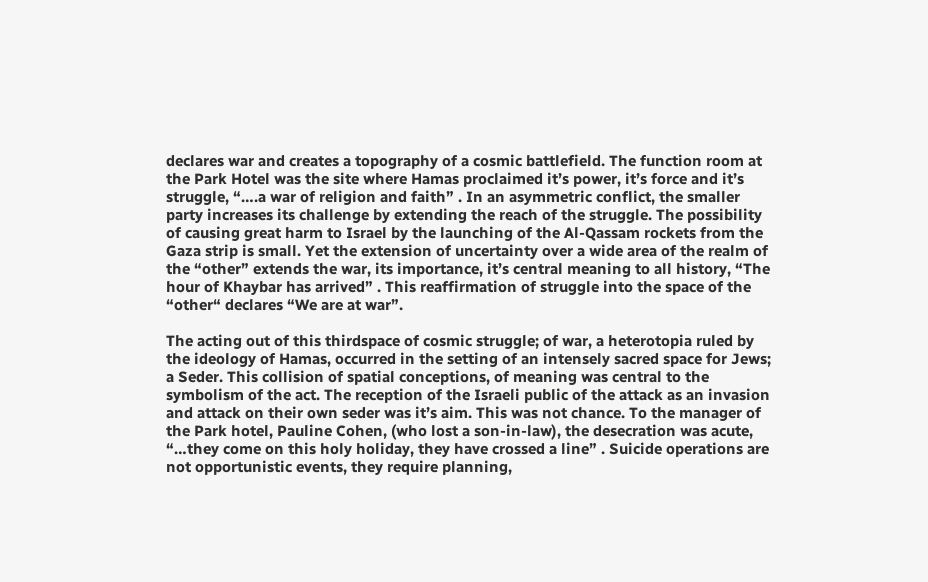declares war and creates a topography of a cosmic battlefield. The function room at the Park Hotel was the site where Hamas proclaimed it’s power, it’s force and it’s struggle, “….a war of religion and faith” . In an asymmetric conflict, the smaller party increases its challenge by extending the reach of the struggle. The possibility of causing great harm to Israel by the launching of the Al-Qassam rockets from the Gaza strip is small. Yet the extension of uncertainty over a wide area of the realm of the “other” extends the war, its importance, it’s central meaning to all history, “The hour of Khaybar has arrived” . This reaffirmation of struggle into the space of the “other“ declares “We are at war”.

The acting out of this thirdspace of cosmic struggle; of war, a heterotopia ruled by the ideology of Hamas, occurred in the setting of an intensely sacred space for Jews; a Seder. This collision of spatial conceptions, of meaning was central to the symbolism of the act. The reception of the Israeli public of the attack as an invasion and attack on their own seder was it’s aim. This was not chance. To the manager of the Park hotel, Pauline Cohen, (who lost a son-in-law), the desecration was acute, “…they come on this holy holiday, they have crossed a line” . Suicide operations are not opportunistic events, they require planning,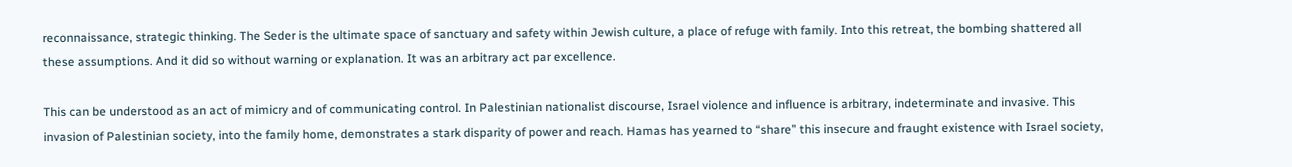reconnaissance, strategic thinking. The Seder is the ultimate space of sanctuary and safety within Jewish culture, a place of refuge with family. Into this retreat, the bombing shattered all these assumptions. And it did so without warning or explanation. It was an arbitrary act par excellence.

This can be understood as an act of mimicry and of communicating control. In Palestinian nationalist discourse, Israel violence and influence is arbitrary, indeterminate and invasive. This invasion of Palestinian society, into the family home, demonstrates a stark disparity of power and reach. Hamas has yearned to “share” this insecure and fraught existence with Israel society,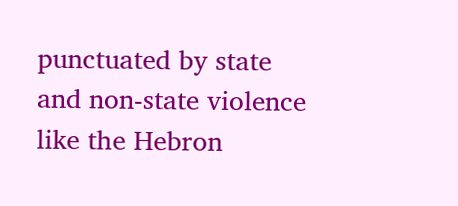punctuated by state and non-state violence like the Hebron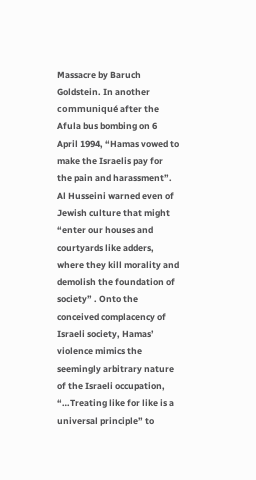Massacre by Baruch Goldstein. In another communiqué after the Afula bus bombing on 6 April 1994, “Hamas vowed to make the Israelis pay for the pain and harassment”. Al Husseini warned even of Jewish culture that might “enter our houses and courtyards like adders, where they kill morality and demolish the foundation of society” . Onto the conceived complacency of Israeli society, Hamas’ violence mimics the seemingly arbitrary nature of the Israeli occupation, “…Treating like for like is a universal principle” to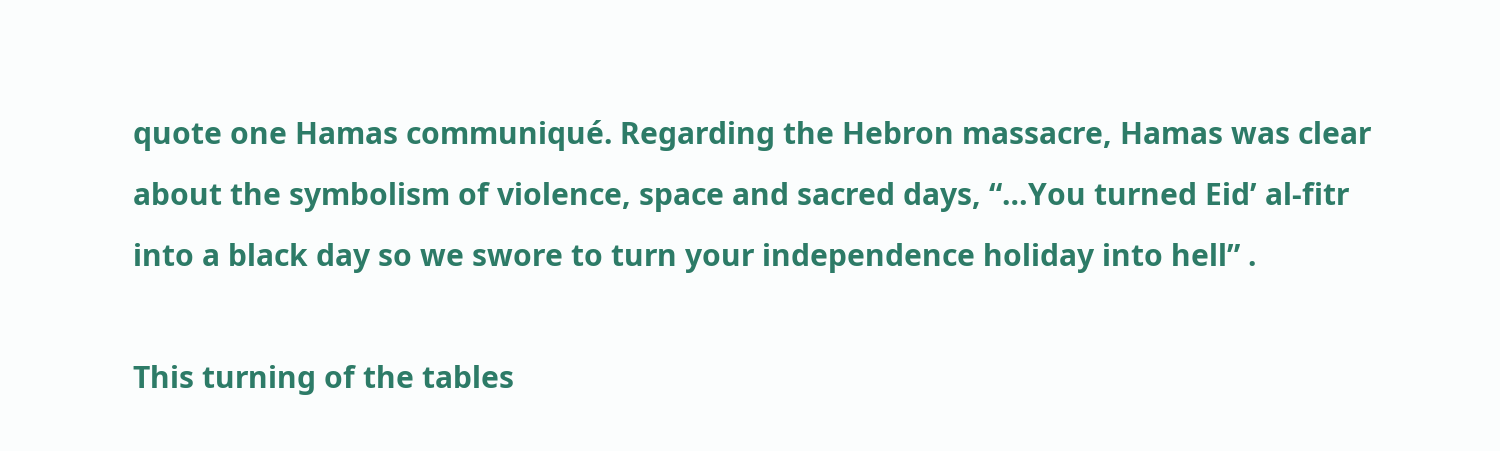quote one Hamas communiqué. Regarding the Hebron massacre, Hamas was clear about the symbolism of violence, space and sacred days, “…You turned Eid’ al-fitr into a black day so we swore to turn your independence holiday into hell” .

This turning of the tables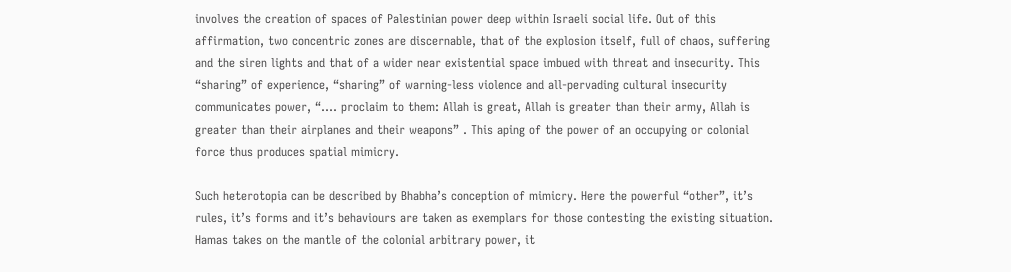involves the creation of spaces of Palestinian power deep within Israeli social life. Out of this affirmation, two concentric zones are discernable, that of the explosion itself, full of chaos, suffering and the siren lights and that of a wider near existential space imbued with threat and insecurity. This “sharing” of experience, “sharing” of warning-less violence and all-pervading cultural insecurity communicates power, “…. proclaim to them: Allah is great, Allah is greater than their army, Allah is greater than their airplanes and their weapons” . This aping of the power of an occupying or colonial force thus produces spatial mimicry.

Such heterotopia can be described by Bhabha’s conception of mimicry. Here the powerful “other”, it’s rules, it’s forms and it’s behaviours are taken as exemplars for those contesting the existing situation. Hamas takes on the mantle of the colonial arbitrary power, it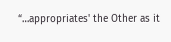“…appropriates' the Other as it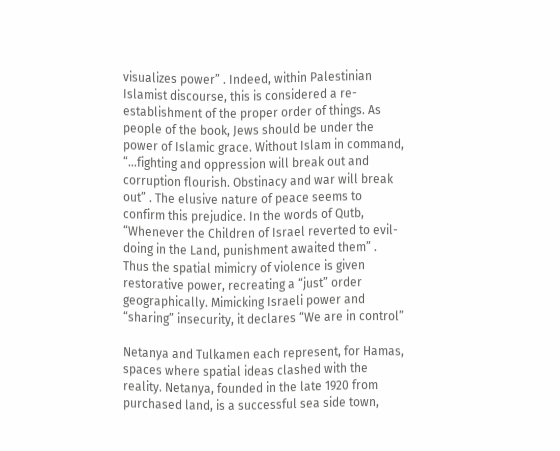visualizes power” . Indeed, within Palestinian Islamist discourse, this is considered a re-establishment of the proper order of things. As people of the book, Jews should be under the power of Islamic grace. Without Islam in command, “…fighting and oppression will break out and corruption flourish. Obstinacy and war will break out” . The elusive nature of peace seems to confirm this prejudice. In the words of Qutb, “Whenever the Children of Israel reverted to evil-doing in the Land, punishment awaited them” . Thus the spatial mimicry of violence is given restorative power, recreating a “just” order geographically. Mimicking Israeli power and “sharing” insecurity, it declares “We are in control”

Netanya and Tulkamen each represent, for Hamas, spaces where spatial ideas clashed with the reality. Netanya, founded in the late 1920 from purchased land, is a successful sea side town,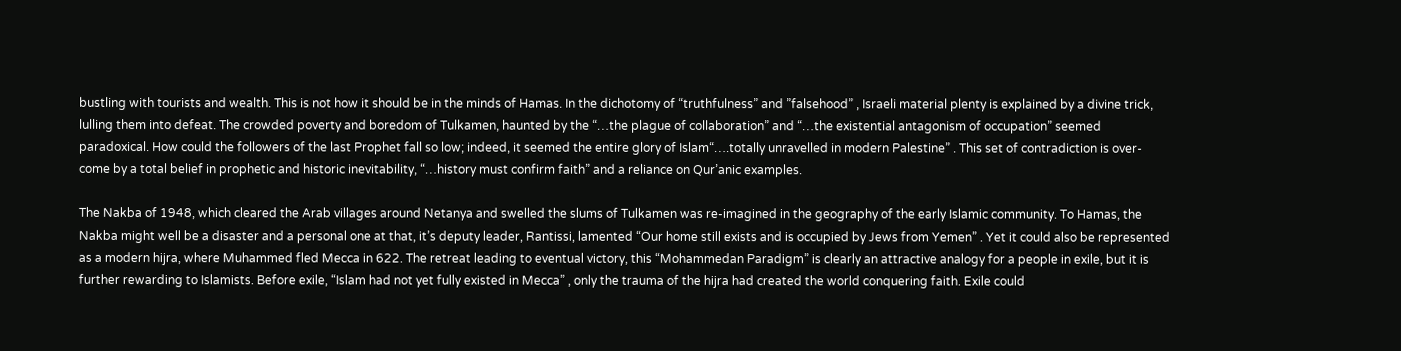bustling with tourists and wealth. This is not how it should be in the minds of Hamas. In the dichotomy of “truthfulness” and ”falsehood” , Israeli material plenty is explained by a divine trick, lulling them into defeat. The crowded poverty and boredom of Tulkamen, haunted by the “…the plague of collaboration” and “…the existential antagonism of occupation” seemed paradoxical. How could the followers of the last Prophet fall so low; indeed, it seemed the entire glory of Islam“….totally unravelled in modern Palestine” . This set of contradiction is over-come by a total belief in prophetic and historic inevitability, “…history must confirm faith” and a reliance on Qur’anic examples.

The Nakba of 1948, which cleared the Arab villages around Netanya and swelled the slums of Tulkamen was re-imagined in the geography of the early Islamic community. To Hamas, the Nakba might well be a disaster and a personal one at that, it’s deputy leader, Rantissi, lamented “Our home still exists and is occupied by Jews from Yemen” . Yet it could also be represented as a modern hijra, where Muhammed fled Mecca in 622. The retreat leading to eventual victory, this “Mohammedan Paradigm” is clearly an attractive analogy for a people in exile, but it is further rewarding to Islamists. Before exile, “Islam had not yet fully existed in Mecca” , only the trauma of the hijra had created the world conquering faith. Exile could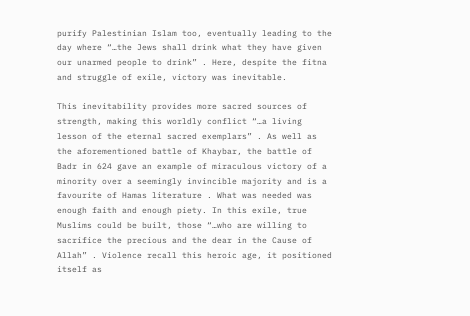purify Palestinian Islam too, eventually leading to the day where “…the Jews shall drink what they have given our unarmed people to drink” . Here, despite the fitna and struggle of exile, victory was inevitable.

This inevitability provides more sacred sources of strength, making this worldly conflict “…a living lesson of the eternal sacred exemplars” . As well as the aforementioned battle of Khaybar, the battle of Badr in 624 gave an example of miraculous victory of a minority over a seemingly invincible majority and is a favourite of Hamas literature . What was needed was enough faith and enough piety. In this exile, true Muslims could be built, those “…who are willing to sacrifice the precious and the dear in the Cause of Allah” . Violence recall this heroic age, it positioned itself as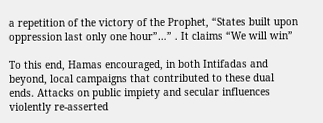a repetition of the victory of the Prophet, “States built upon oppression last only one hour”…” . It claims “We will win”

To this end, Hamas encouraged, in both Intifadas and beyond, local campaigns that contributed to these dual ends. Attacks on public impiety and secular influences violently re-asserted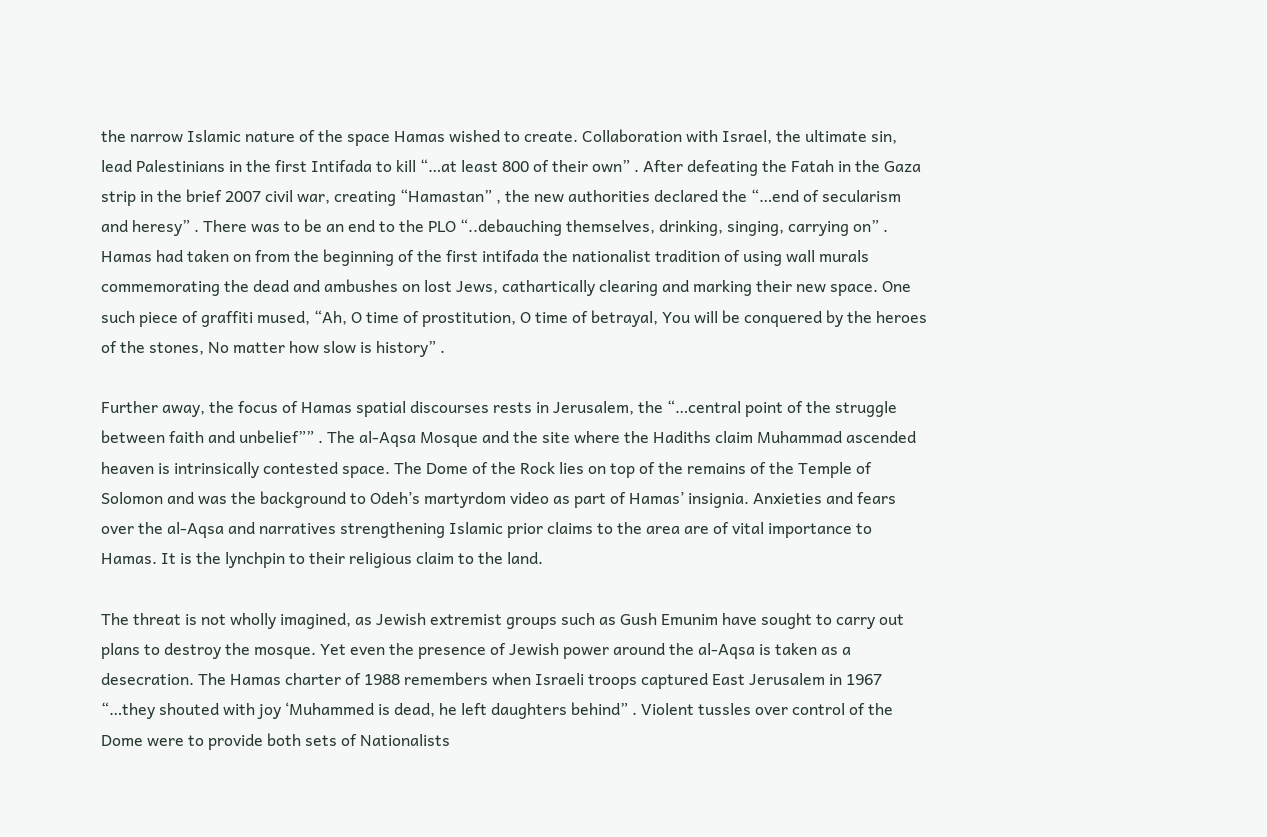the narrow Islamic nature of the space Hamas wished to create. Collaboration with Israel, the ultimate sin, lead Palestinians in the first Intifada to kill “…at least 800 of their own” . After defeating the Fatah in the Gaza strip in the brief 2007 civil war, creating “Hamastan” , the new authorities declared the “…end of secularism and heresy” . There was to be an end to the PLO “..debauching themselves, drinking, singing, carrying on” . Hamas had taken on from the beginning of the first intifada the nationalist tradition of using wall murals commemorating the dead and ambushes on lost Jews, cathartically clearing and marking their new space. One such piece of graffiti mused, “Ah, O time of prostitution, O time of betrayal, You will be conquered by the heroes of the stones, No matter how slow is history” .

Further away, the focus of Hamas spatial discourses rests in Jerusalem, the “…central point of the struggle between faith and unbelief”” . The al-Aqsa Mosque and the site where the Hadiths claim Muhammad ascended heaven is intrinsically contested space. The Dome of the Rock lies on top of the remains of the Temple of Solomon and was the background to Odeh’s martyrdom video as part of Hamas’ insignia. Anxieties and fears over the al-Aqsa and narratives strengthening Islamic prior claims to the area are of vital importance to Hamas. It is the lynchpin to their religious claim to the land.

The threat is not wholly imagined, as Jewish extremist groups such as Gush Emunim have sought to carry out plans to destroy the mosque. Yet even the presence of Jewish power around the al-Aqsa is taken as a desecration. The Hamas charter of 1988 remembers when Israeli troops captured East Jerusalem in 1967 “…they shouted with joy ‘Muhammed is dead, he left daughters behind” . Violent tussles over control of the Dome were to provide both sets of Nationalists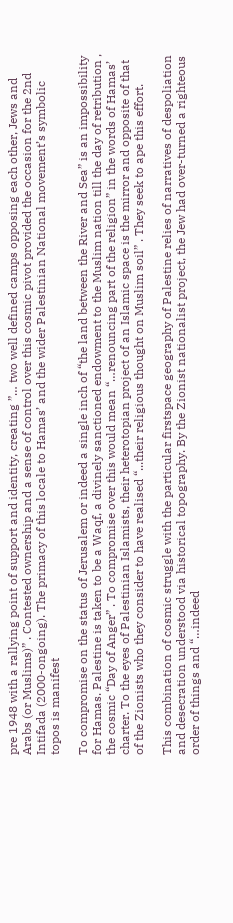pre 1948 with a rallying point of support and identity, creating ”… two well defined camps opposing each other, Jews and Arabs (or Muslims)” . Contested ownership and a sense of control over this cosmic pivot provided the occasion for the 2nd Intifada (2000-ongoing). The primacy of this locale to Hamas’ and the wider Palestinian National movement’s symbolic topos is manifest

To compromise on the status of Jerusalem or indeed a single inch of “the land between the River and Sea” is an impossibility for Hamas. Palestine is taken to be a Waqf, a divinely sanctioned endowment to the Muslim nation till the day of retribution , the cosmic “Day of Anger” . To compromise over this would mean “…renouncing part of the religion” in the words of Hamas’ charter. To the eyes of Palestinian Islamists, their heterotopian project of an Islamic space is the mirror and opposite of that of the Zionists who they consider to have realised “...their religious thought on Muslim soil” . They seek to ape this effort.

This combination of cosmic struggle with the particular firstspace geography of Palestine relies of narratives of despoliation and desecration understood via historical topography. By the Zionist nationalist project, the Jew had over-turned a righteous order of things and “…indeed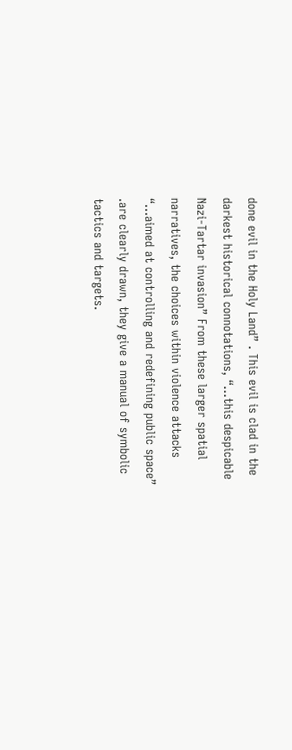done evil in the Holy Land” . This evil is clad in the darkest historical connotations, “…this despicable Nazi-Tartar invasion” From these larger spatial narratives, the choices within violence attacks “…aimed at controlling and redefining public space” .are clearly drawn, they give a manual of symbolic tactics and targets.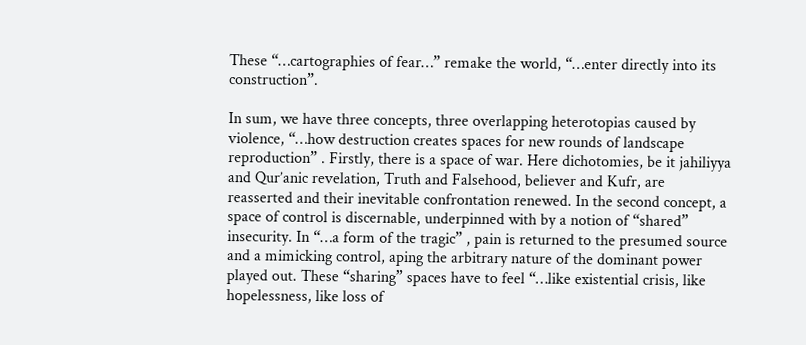These “…cartographies of fear…” remake the world, “…enter directly into its construction”.

In sum, we have three concepts, three overlapping heterotopias caused by violence, “…how destruction creates spaces for new rounds of landscape reproduction” . Firstly, there is a space of war. Here dichotomies, be it jahiliyya and Qur’anic revelation, Truth and Falsehood, believer and Kufr, are reasserted and their inevitable confrontation renewed. In the second concept, a space of control is discernable, underpinned with by a notion of “shared” insecurity. In “…a form of the tragic” , pain is returned to the presumed source and a mimicking control, aping the arbitrary nature of the dominant power played out. These “sharing” spaces have to feel “…like existential crisis, like hopelessness, like loss of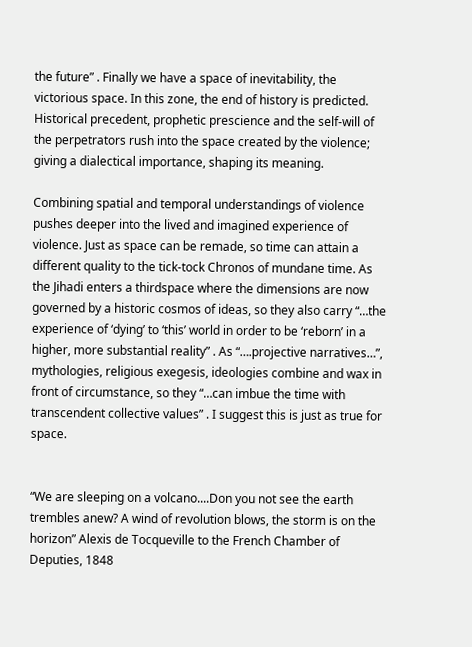the future” . Finally we have a space of inevitability, the victorious space. In this zone, the end of history is predicted. Historical precedent, prophetic prescience and the self-will of the perpetrators rush into the space created by the violence; giving a dialectical importance, shaping its meaning.

Combining spatial and temporal understandings of violence pushes deeper into the lived and imagined experience of violence. Just as space can be remade, so time can attain a different quality to the tick-tock Chronos of mundane time. As the Jihadi enters a thirdspace where the dimensions are now governed by a historic cosmos of ideas, so they also carry “…the experience of ‘dying’ to ‘this’ world in order to be ‘reborn’ in a higher, more substantial reality” . As “….projective narratives…”, mythologies, religious exegesis, ideologies combine and wax in front of circumstance, so they “…can imbue the time with transcendent collective values” . I suggest this is just as true for space.


“We are sleeping on a volcano....Don you not see the earth trembles anew? A wind of revolution blows, the storm is on the horizon” Alexis de Tocqueville to the French Chamber of Deputies, 1848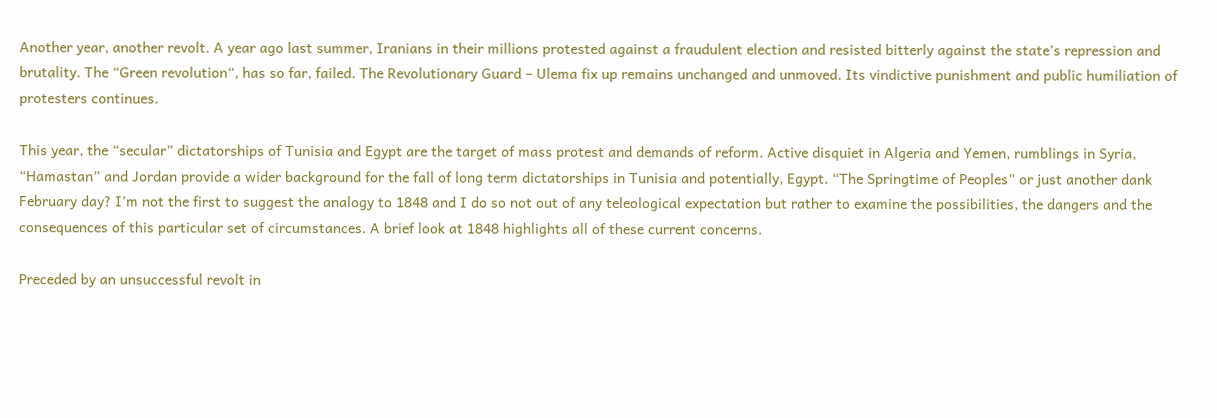Another year, another revolt. A year ago last summer, Iranians in their millions protested against a fraudulent election and resisted bitterly against the state’s repression and brutality. The “Green revolution“, has so far, failed. The Revolutionary Guard – Ulema fix up remains unchanged and unmoved. Its vindictive punishment and public humiliation of protesters continues.

This year, the “secular” dictatorships of Tunisia and Egypt are the target of mass protest and demands of reform. Active disquiet in Algeria and Yemen, rumblings in Syria, “Hamastan” and Jordan provide a wider background for the fall of long term dictatorships in Tunisia and potentially, Egypt. “The Springtime of Peoples” or just another dank February day? I’m not the first to suggest the analogy to 1848 and I do so not out of any teleological expectation but rather to examine the possibilities, the dangers and the consequences of this particular set of circumstances. A brief look at 1848 highlights all of these current concerns.

Preceded by an unsuccessful revolt in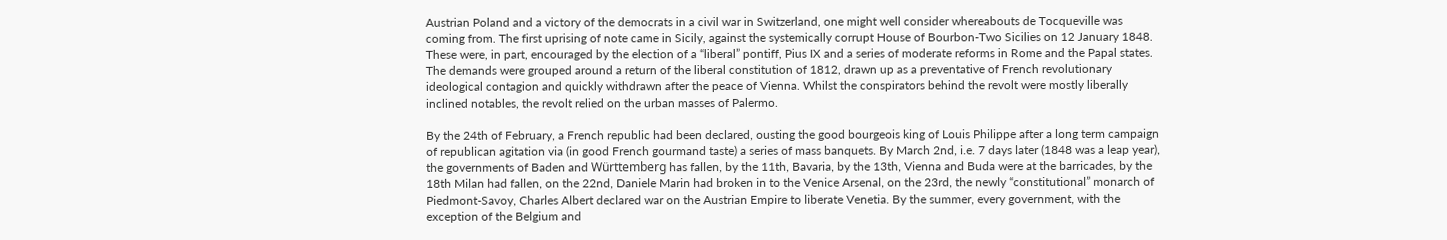Austrian Poland and a victory of the democrats in a civil war in Switzerland, one might well consider whereabouts de Tocqueville was coming from. The first uprising of note came in Sicily, against the systemically corrupt House of Bourbon-Two Sicilies on 12 January 1848. These were, in part, encouraged by the election of a “liberal” pontiff, Pius IX and a series of moderate reforms in Rome and the Papal states. The demands were grouped around a return of the liberal constitution of 1812, drawn up as a preventative of French revolutionary ideological contagion and quickly withdrawn after the peace of Vienna. Whilst the conspirators behind the revolt were mostly liberally inclined notables, the revolt relied on the urban masses of Palermo.

By the 24th of February, a French republic had been declared, ousting the good bourgeois king of Louis Philippe after a long term campaign of republican agitation via (in good French gourmand taste) a series of mass banquets. By March 2nd, i.e. 7 days later (1848 was a leap year), the governments of Baden and Württemberg has fallen, by the 11th, Bavaria, by the 13th, Vienna and Buda were at the barricades, by the 18th Milan had fallen, on the 22nd, Daniele Marin had broken in to the Venice Arsenal, on the 23rd, the newly “constitutional” monarch of Piedmont-Savoy, Charles Albert declared war on the Austrian Empire to liberate Venetia. By the summer, every government, with the exception of the Belgium and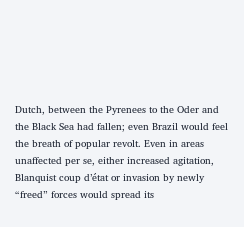Dutch, between the Pyrenees to the Oder and the Black Sea had fallen; even Brazil would feel the breath of popular revolt. Even in areas unaffected per se, either increased agitation, Blanquist coup d’état or invasion by newly “freed” forces would spread its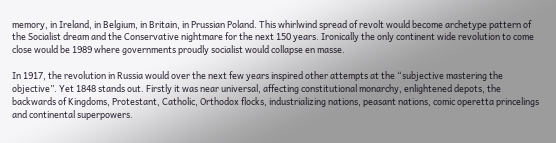memory, in Ireland, in Belgium, in Britain, in Prussian Poland. This whirlwind spread of revolt would become archetype pattern of the Socialist dream and the Conservative nightmare for the next 150 years. Ironically the only continent wide revolution to come close would be 1989 where governments proudly socialist would collapse en masse.

In 1917, the revolution in Russia would over the next few years inspired other attempts at the “subjective mastering the objective”. Yet 1848 stands out. Firstly it was near universal, affecting constitutional monarchy, enlightened depots, the backwards of Kingdoms, Protestant, Catholic, Orthodox flocks, industrializing nations, peasant nations, comic operetta princelings and continental superpowers.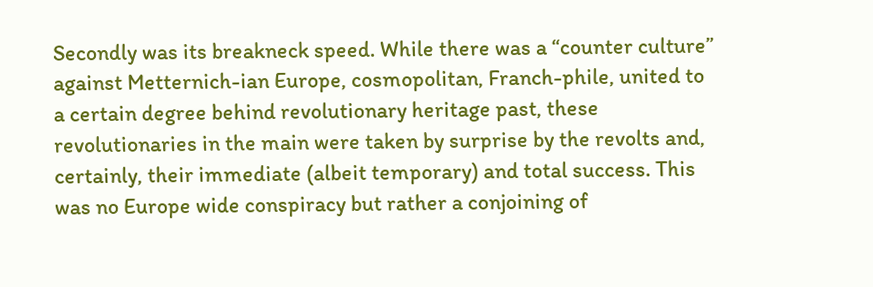Secondly was its breakneck speed. While there was a “counter culture” against Metternich-ian Europe, cosmopolitan, Franch-phile, united to a certain degree behind revolutionary heritage past, these revolutionaries in the main were taken by surprise by the revolts and, certainly, their immediate (albeit temporary) and total success. This was no Europe wide conspiracy but rather a conjoining of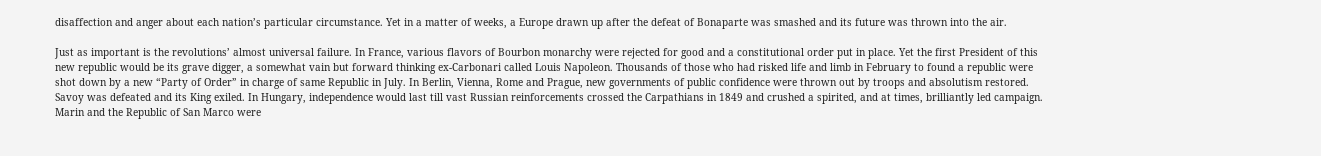disaffection and anger about each nation’s particular circumstance. Yet in a matter of weeks, a Europe drawn up after the defeat of Bonaparte was smashed and its future was thrown into the air.

Just as important is the revolutions’ almost universal failure. In France, various flavors of Bourbon monarchy were rejected for good and a constitutional order put in place. Yet the first President of this new republic would be its grave digger, a somewhat vain but forward thinking ex-Carbonari called Louis Napoleon. Thousands of those who had risked life and limb in February to found a republic were shot down by a new “Party of Order” in charge of same Republic in July. In Berlin, Vienna, Rome and Prague, new governments of public confidence were thrown out by troops and absolutism restored. Savoy was defeated and its King exiled. In Hungary, independence would last till vast Russian reinforcements crossed the Carpathians in 1849 and crushed a spirited, and at times, brilliantly led campaign. Marin and the Republic of San Marco were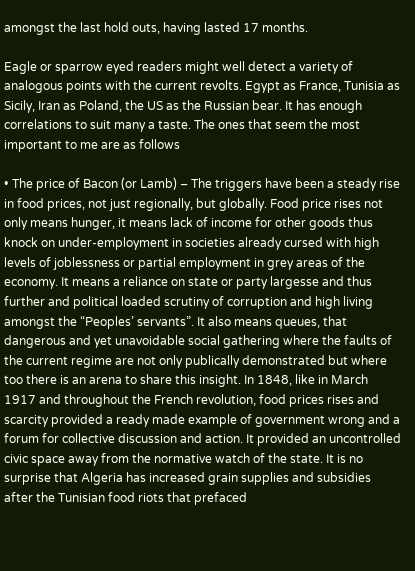amongst the last hold outs, having lasted 17 months.

Eagle or sparrow eyed readers might well detect a variety of analogous points with the current revolts. Egypt as France, Tunisia as Sicily, Iran as Poland, the US as the Russian bear. It has enough correlations to suit many a taste. The ones that seem the most important to me are as follows

• The price of Bacon (or Lamb) – The triggers have been a steady rise in food prices, not just regionally, but globally. Food price rises not only means hunger, it means lack of income for other goods thus knock on under-employment in societies already cursed with high levels of joblessness or partial employment in grey areas of the economy. It means a reliance on state or party largesse and thus further and political loaded scrutiny of corruption and high living amongst the “Peoples’ servants”. It also means queues, that dangerous and yet unavoidable social gathering where the faults of the current regime are not only publically demonstrated but where too there is an arena to share this insight. In 1848, like in March 1917 and throughout the French revolution, food prices rises and scarcity provided a ready made example of government wrong and a forum for collective discussion and action. It provided an uncontrolled civic space away from the normative watch of the state. It is no surprise that Algeria has increased grain supplies and subsidies after the Tunisian food riots that prefaced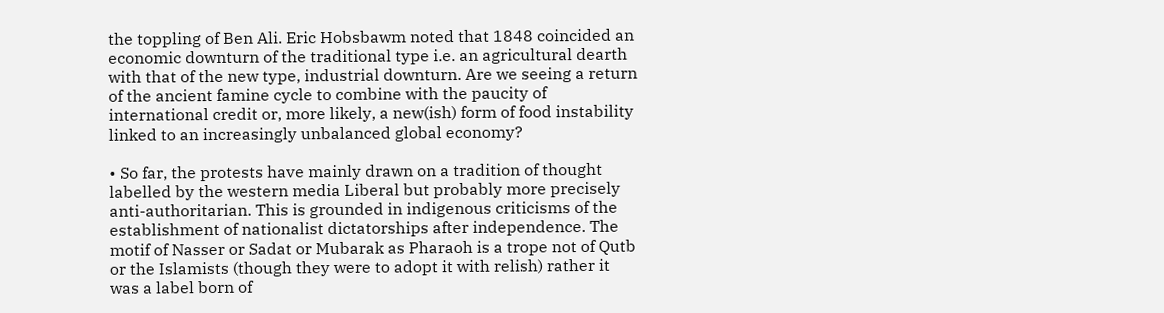the toppling of Ben Ali. Eric Hobsbawm noted that 1848 coincided an economic downturn of the traditional type i.e. an agricultural dearth with that of the new type, industrial downturn. Are we seeing a return of the ancient famine cycle to combine with the paucity of international credit or, more likely, a new(ish) form of food instability linked to an increasingly unbalanced global economy?

• So far, the protests have mainly drawn on a tradition of thought labelled by the western media Liberal but probably more precisely anti-authoritarian. This is grounded in indigenous criticisms of the establishment of nationalist dictatorships after independence. The motif of Nasser or Sadat or Mubarak as Pharaoh is a trope not of Qutb or the Islamists (though they were to adopt it with relish) rather it was a label born of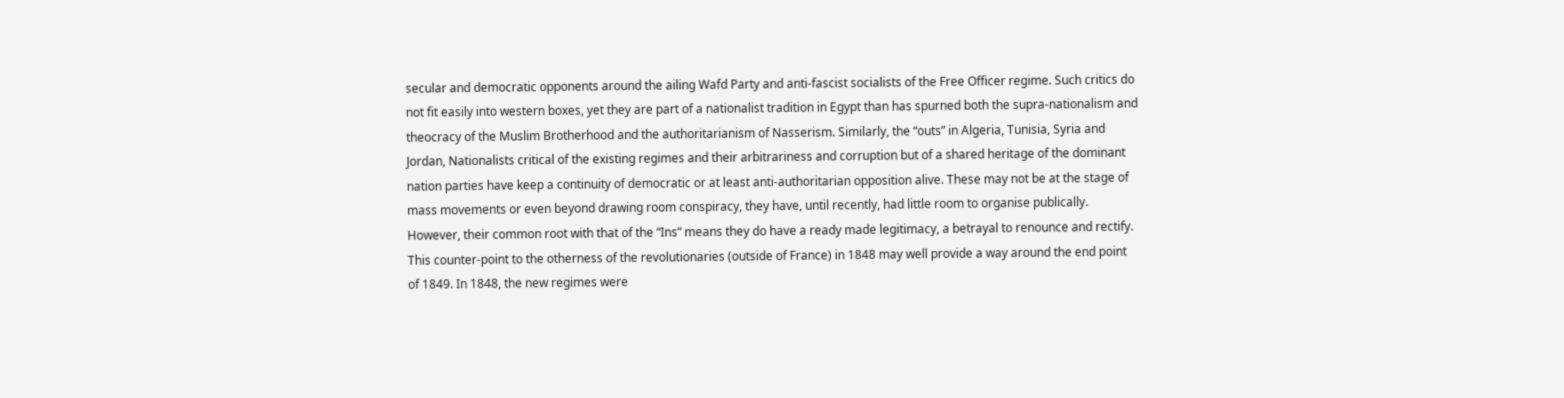secular and democratic opponents around the ailing Wafd Party and anti-fascist socialists of the Free Officer regime. Such critics do not fit easily into western boxes, yet they are part of a nationalist tradition in Egypt than has spurned both the supra-nationalism and theocracy of the Muslim Brotherhood and the authoritarianism of Nasserism. Similarly, the “outs” in Algeria, Tunisia, Syria and Jordan, Nationalists critical of the existing regimes and their arbitrariness and corruption but of a shared heritage of the dominant nation parties have keep a continuity of democratic or at least anti-authoritarian opposition alive. These may not be at the stage of mass movements or even beyond drawing room conspiracy, they have, until recently, had little room to organise publically. However, their common root with that of the “Ins” means they do have a ready made legitimacy, a betrayal to renounce and rectify. This counter-point to the otherness of the revolutionaries (outside of France) in 1848 may well provide a way around the end point of 1849. In 1848, the new regimes were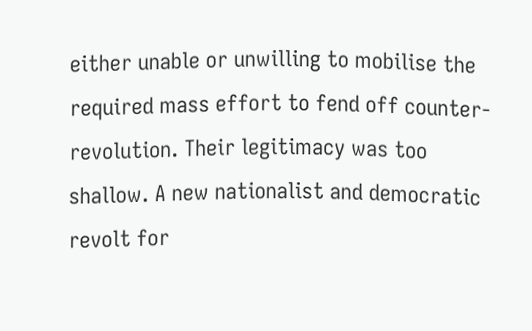either unable or unwilling to mobilise the required mass effort to fend off counter-revolution. Their legitimacy was too shallow. A new nationalist and democratic revolt for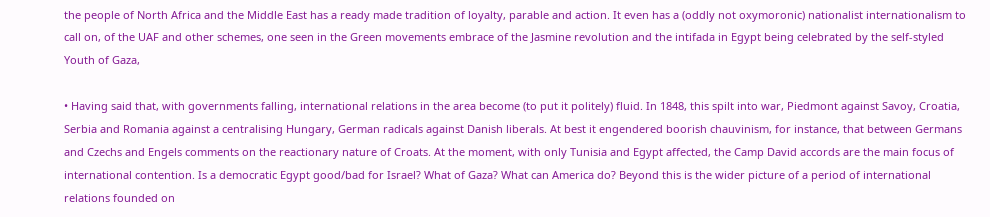the people of North Africa and the Middle East has a ready made tradition of loyalty, parable and action. It even has a (oddly not oxymoronic) nationalist internationalism to call on, of the UAF and other schemes, one seen in the Green movements embrace of the Jasmine revolution and the intifada in Egypt being celebrated by the self-styled Youth of Gaza,

• Having said that, with governments falling, international relations in the area become (to put it politely) fluid. In 1848, this spilt into war, Piedmont against Savoy, Croatia, Serbia and Romania against a centralising Hungary, German radicals against Danish liberals. At best it engendered boorish chauvinism, for instance, that between Germans and Czechs and Engels comments on the reactionary nature of Croats. At the moment, with only Tunisia and Egypt affected, the Camp David accords are the main focus of international contention. Is a democratic Egypt good/bad for Israel? What of Gaza? What can America do? Beyond this is the wider picture of a period of international relations founded on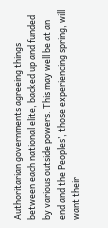Authoritarian governments agreeing things between each national elite, backed up and funded by various outside powers. This may well be at an end and the Peoples’, those experiencing spring, will want their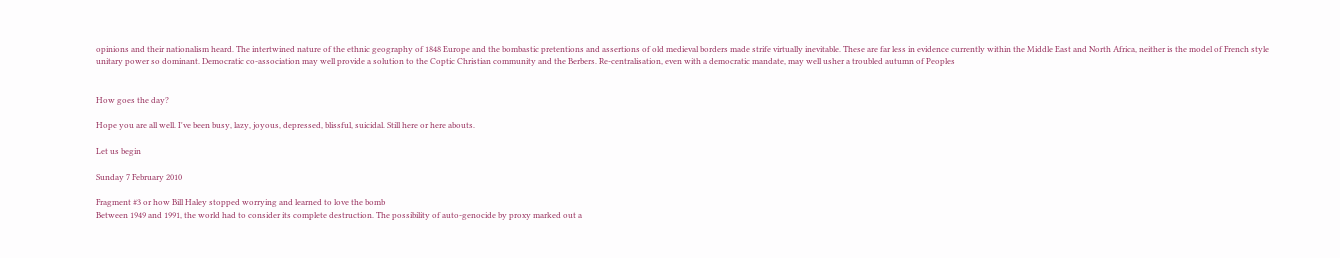opinions and their nationalism heard. The intertwined nature of the ethnic geography of 1848 Europe and the bombastic pretentions and assertions of old medieval borders made strife virtually inevitable. These are far less in evidence currently within the Middle East and North Africa, neither is the model of French style unitary power so dominant. Democratic co-association may well provide a solution to the Coptic Christian community and the Berbers. Re-centralisation, even with a democratic mandate, may well usher a troubled autumn of Peoples


How goes the day?

Hope you are all well. I've been busy, lazy, joyous, depressed, blissful, suicidal. Still here or here abouts.

Let us begin

Sunday 7 February 2010

Fragment #3 or how Bill Haley stopped worrying and learned to love the bomb
Between 1949 and 1991, the world had to consider its complete destruction. The possibility of auto-genocide by proxy marked out a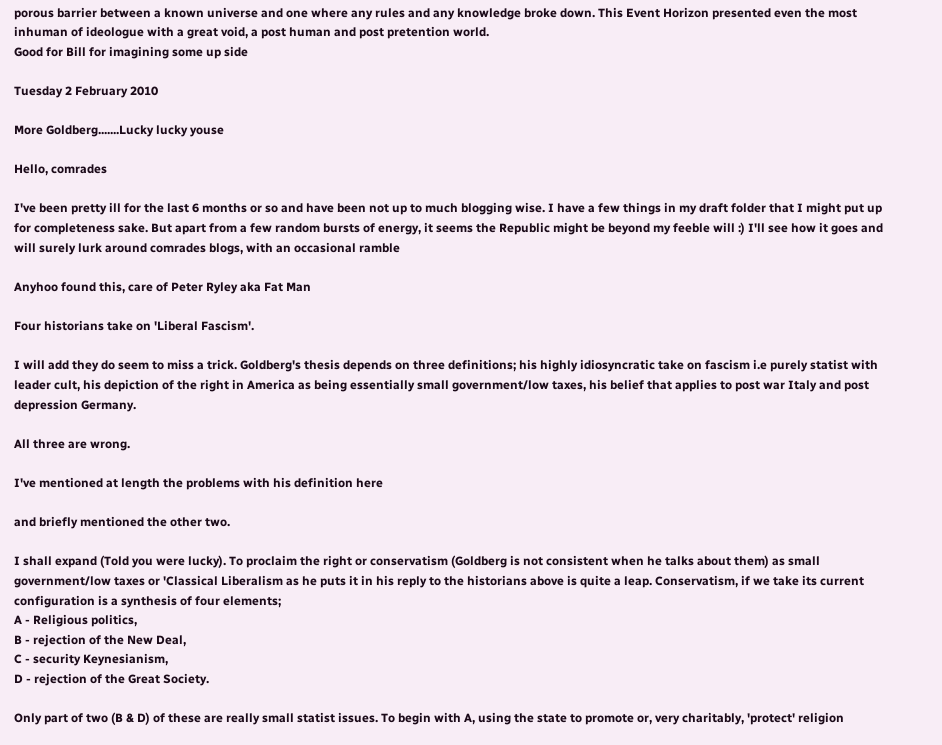porous barrier between a known universe and one where any rules and any knowledge broke down. This Event Horizon presented even the most inhuman of ideologue with a great void, a post human and post pretention world.
Good for Bill for imagining some up side

Tuesday 2 February 2010

More Goldberg.......Lucky lucky youse

Hello, comrades

I've been pretty ill for the last 6 months or so and have been not up to much blogging wise. I have a few things in my draft folder that I might put up for completeness sake. But apart from a few random bursts of energy, it seems the Republic might be beyond my feeble will :) I'll see how it goes and will surely lurk around comrades blogs, with an occasional ramble

Anyhoo found this, care of Peter Ryley aka Fat Man

Four historians take on 'Liberal Fascism'.

I will add they do seem to miss a trick. Goldberg's thesis depends on three definitions; his highly idiosyncratic take on fascism i.e purely statist with leader cult, his depiction of the right in America as being essentially small government/low taxes, his belief that applies to post war Italy and post depression Germany.

All three are wrong.

I've mentioned at length the problems with his definition here

and briefly mentioned the other two.

I shall expand (Told you were lucky). To proclaim the right or conservatism (Goldberg is not consistent when he talks about them) as small government/low taxes or 'Classical Liberalism as he puts it in his reply to the historians above is quite a leap. Conservatism, if we take its current configuration is a synthesis of four elements;
A - Religious politics,
B - rejection of the New Deal,
C - security Keynesianism,
D - rejection of the Great Society.

Only part of two (B & D) of these are really small statist issues. To begin with A, using the state to promote or, very charitably, 'protect' religion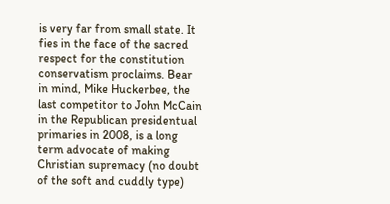is very far from small state. It fies in the face of the sacred respect for the constitution conservatism proclaims. Bear in mind, Mike Huckerbee, the last competitor to John McCain in the Republican presidentual primaries in 2008, is a long term advocate of making Christian supremacy (no doubt of the soft and cuddly type)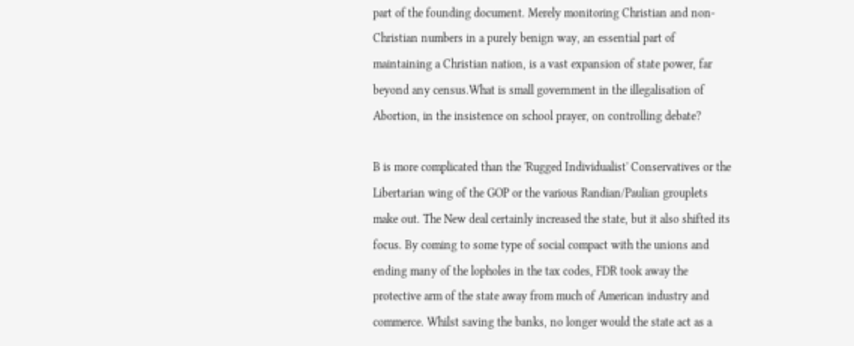part of the founding document. Merely monitoring Christian and non-Christian numbers in a purely benign way, an essential part of maintaining a Christian nation, is a vast expansion of state power, far beyond any census.What is small government in the illegalisation of Abortion, in the insistence on school prayer, on controlling debate?

B is more complicated than the 'Rugged Individualist' Conservatives or the Libertarian wing of the GOP or the various Randian/Paulian grouplets make out. The New deal certainly increased the state, but it also shifted its focus. By coming to some type of social compact with the unions and ending many of the lopholes in the tax codes, FDR took away the protective arm of the state away from much of American industry and commerce. Whilst saving the banks, no longer would the state act as a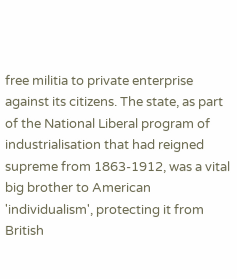free militia to private enterprise against its citizens. The state, as part of the National Liberal program of industrialisation that had reigned supreme from 1863-1912, was a vital big brother to American 'individualism', protecting it from British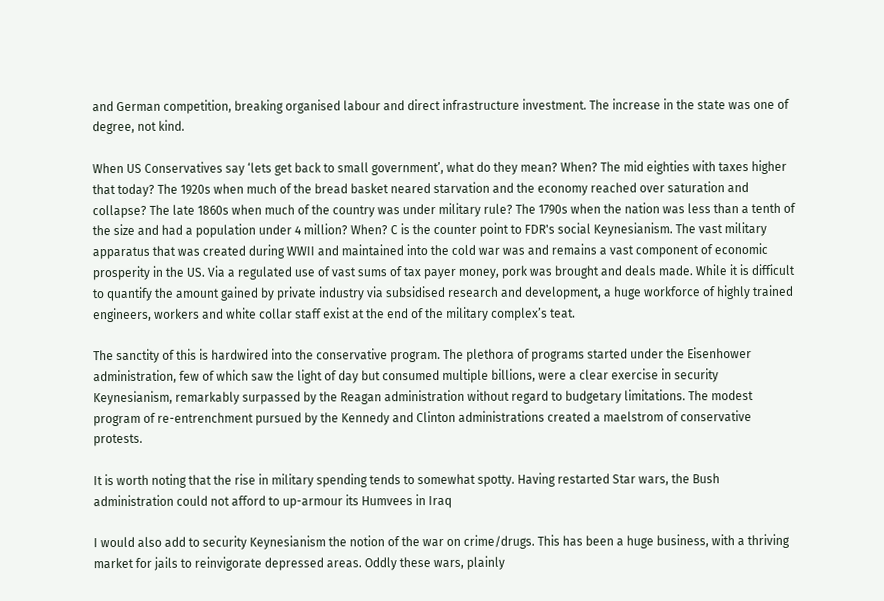and German competition, breaking organised labour and direct infrastructure investment. The increase in the state was one of degree, not kind.

When US Conservatives say ‘lets get back to small government’, what do they mean? When? The mid eighties with taxes higher that today? The 1920s when much of the bread basket neared starvation and the economy reached over saturation and collapse? The late 1860s when much of the country was under military rule? The 1790s when the nation was less than a tenth of the size and had a population under 4 million? When? C is the counter point to FDR's social Keynesianism. The vast military apparatus that was created during WWII and maintained into the cold war was and remains a vast component of economic prosperity in the US. Via a regulated use of vast sums of tax payer money, pork was brought and deals made. While it is difficult to quantify the amount gained by private industry via subsidised research and development, a huge workforce of highly trained engineers, workers and white collar staff exist at the end of the military complex’s teat.

The sanctity of this is hardwired into the conservative program. The plethora of programs started under the Eisenhower administration, few of which saw the light of day but consumed multiple billions, were a clear exercise in security Keynesianism, remarkably surpassed by the Reagan administration without regard to budgetary limitations. The modest program of re-entrenchment pursued by the Kennedy and Clinton administrations created a maelstrom of conservative protests.

It is worth noting that the rise in military spending tends to somewhat spotty. Having restarted Star wars, the Bush administration could not afford to up-armour its Humvees in Iraq

I would also add to security Keynesianism the notion of the war on crime/drugs. This has been a huge business, with a thriving market for jails to reinvigorate depressed areas. Oddly these wars, plainly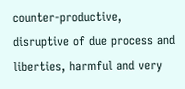counter-productive, disruptive of due process and liberties, harmful and very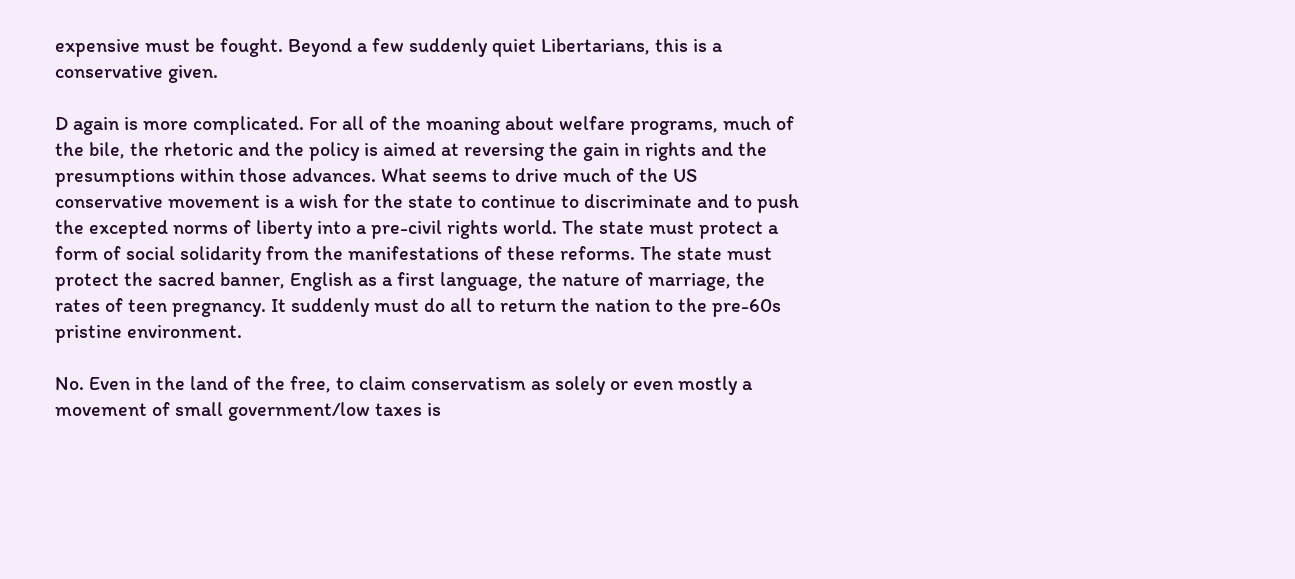expensive must be fought. Beyond a few suddenly quiet Libertarians, this is a conservative given.

D again is more complicated. For all of the moaning about welfare programs, much of the bile, the rhetoric and the policy is aimed at reversing the gain in rights and the presumptions within those advances. What seems to drive much of the US conservative movement is a wish for the state to continue to discriminate and to push the excepted norms of liberty into a pre-civil rights world. The state must protect a form of social solidarity from the manifestations of these reforms. The state must protect the sacred banner, English as a first language, the nature of marriage, the rates of teen pregnancy. It suddenly must do all to return the nation to the pre-60s pristine environment.

No. Even in the land of the free, to claim conservatism as solely or even mostly a movement of small government/low taxes is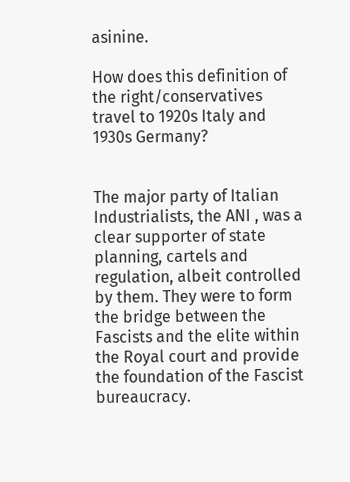asinine.

How does this definition of the right/conservatives travel to 1920s Italy and 1930s Germany?


The major party of Italian Industrialists, the ANI , was a clear supporter of state planning, cartels and regulation, albeit controlled by them. They were to form the bridge between the Fascists and the elite within the Royal court and provide the foundation of the Fascist bureaucracy.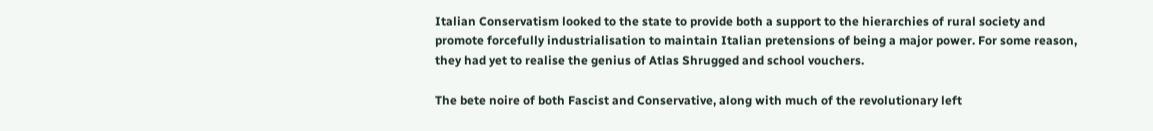Italian Conservatism looked to the state to provide both a support to the hierarchies of rural society and promote forcefully industrialisation to maintain Italian pretensions of being a major power. For some reason, they had yet to realise the genius of Atlas Shrugged and school vouchers.

The bete noire of both Fascist and Conservative, along with much of the revolutionary left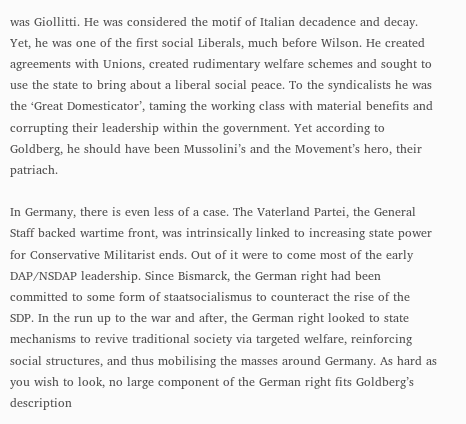was Giollitti. He was considered the motif of Italian decadence and decay. Yet, he was one of the first social Liberals, much before Wilson. He created agreements with Unions, created rudimentary welfare schemes and sought to use the state to bring about a liberal social peace. To the syndicalists he was the ‘Great Domesticator’, taming the working class with material benefits and corrupting their leadership within the government. Yet according to Goldberg, he should have been Mussolini’s and the Movement’s hero, their patriach.

In Germany, there is even less of a case. The Vaterland Partei, the General Staff backed wartime front, was intrinsically linked to increasing state power for Conservative Militarist ends. Out of it were to come most of the early DAP/NSDAP leadership. Since Bismarck, the German right had been committed to some form of staatsocialismus to counteract the rise of the SDP. In the run up to the war and after, the German right looked to state mechanisms to revive traditional society via targeted welfare, reinforcing social structures, and thus mobilising the masses around Germany. As hard as you wish to look, no large component of the German right fits Goldberg’s description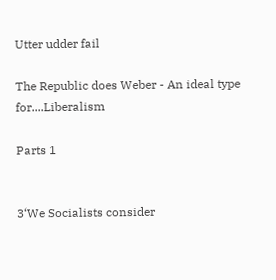Utter udder fail

The Republic does Weber - An ideal type for....Liberalism

Parts 1


3‘We Socialists consider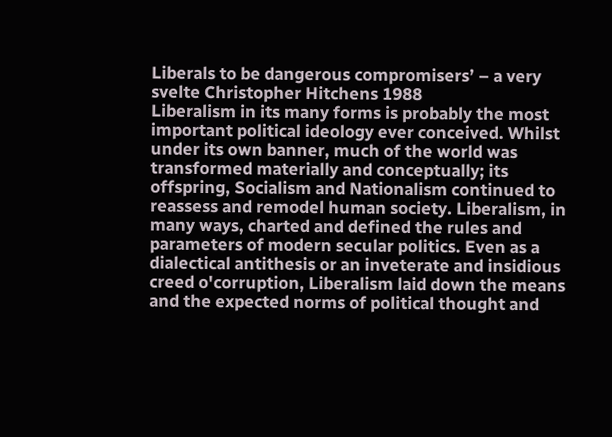Liberals to be dangerous compromisers’ – a very svelte Christopher Hitchens 1988
Liberalism in its many forms is probably the most important political ideology ever conceived. Whilst under its own banner, much of the world was transformed materially and conceptually; its offspring, Socialism and Nationalism continued to reassess and remodel human society. Liberalism, in many ways, charted and defined the rules and parameters of modern secular politics. Even as a dialectical antithesis or an inveterate and insidious creed o'corruption, Liberalism laid down the means and the expected norms of political thought and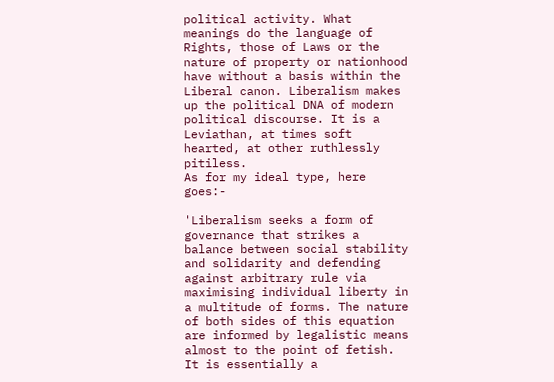political activity. What meanings do the language of Rights, those of Laws or the nature of property or nationhood have without a basis within the Liberal canon. Liberalism makes up the political DNA of modern political discourse. It is a Leviathan, at times soft hearted, at other ruthlessly pitiless.
As for my ideal type, here goes:-

'Liberalism seeks a form of governance that strikes a balance between social stability and solidarity and defending against arbitrary rule via maximising individual liberty in a multitude of forms. The nature of both sides of this equation are informed by legalistic means almost to the point of fetish. It is essentially a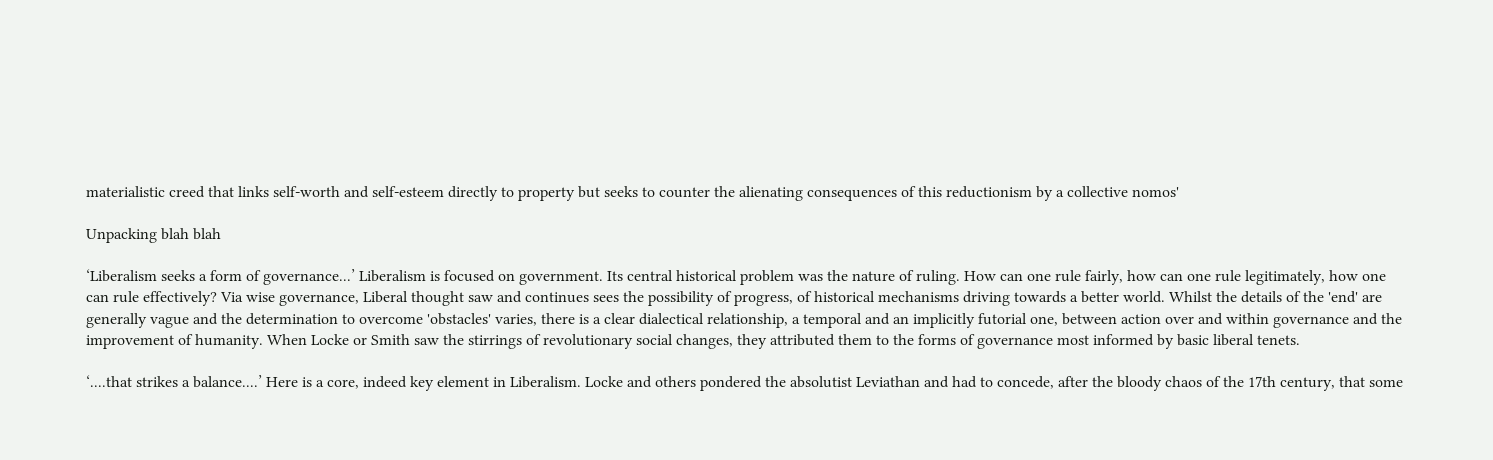materialistic creed that links self-worth and self-esteem directly to property but seeks to counter the alienating consequences of this reductionism by a collective nomos'

Unpacking blah blah

‘Liberalism seeks a form of governance...’ Liberalism is focused on government. Its central historical problem was the nature of ruling. How can one rule fairly, how can one rule legitimately, how one can rule effectively? Via wise governance, Liberal thought saw and continues sees the possibility of progress, of historical mechanisms driving towards a better world. Whilst the details of the 'end' are generally vague and the determination to overcome 'obstacles' varies, there is a clear dialectical relationship, a temporal and an implicitly futorial one, between action over and within governance and the improvement of humanity. When Locke or Smith saw the stirrings of revolutionary social changes, they attributed them to the forms of governance most informed by basic liberal tenets.

‘....that strikes a balance....’ Here is a core, indeed key element in Liberalism. Locke and others pondered the absolutist Leviathan and had to concede, after the bloody chaos of the 17th century, that some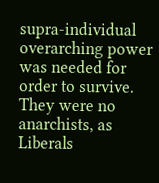supra-individual overarching power was needed for order to survive. They were no anarchists, as Liberals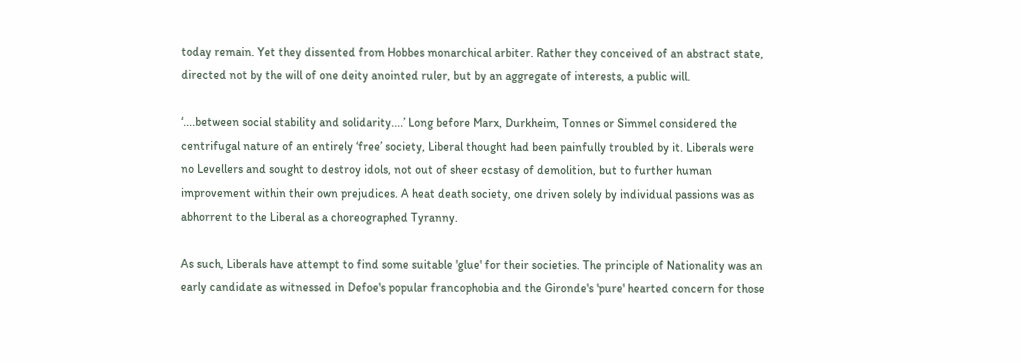today remain. Yet they dissented from Hobbes monarchical arbiter. Rather they conceived of an abstract state, directed not by the will of one deity anointed ruler, but by an aggregate of interests, a public will.

‘....between social stability and solidarity....’ Long before Marx, Durkheim, Tonnes or Simmel considered the centrifugal nature of an entirely ‘free’ society, Liberal thought had been painfully troubled by it. Liberals were no Levellers and sought to destroy idols, not out of sheer ecstasy of demolition, but to further human improvement within their own prejudices. A heat death society, one driven solely by individual passions was as abhorrent to the Liberal as a choreographed Tyranny.

As such, Liberals have attempt to find some suitable 'glue' for their societies. The principle of Nationality was an early candidate as witnessed in Defoe's popular francophobia and the Gironde's 'pure' hearted concern for those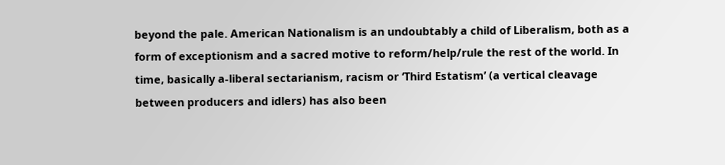beyond the pale. American Nationalism is an undoubtably a child of Liberalism, both as a form of exceptionism and a sacred motive to reform/help/rule the rest of the world. In time, basically a-liberal sectarianism, racism or ‘Third Estatism’ (a vertical cleavage between producers and idlers) has also been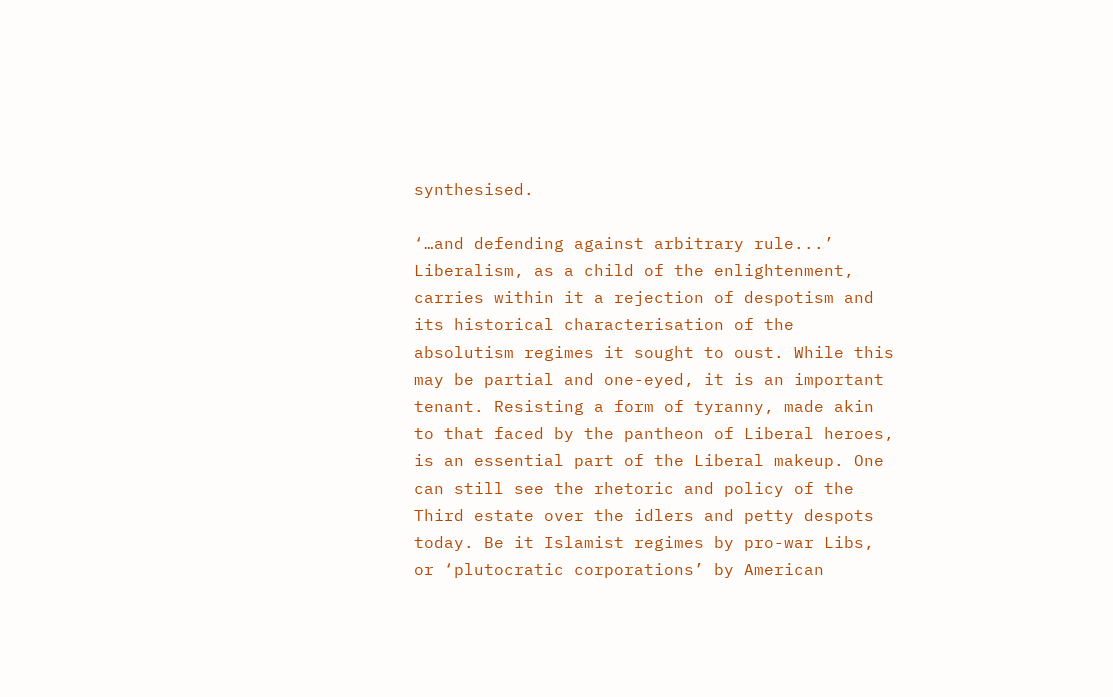synthesised.

‘…and defending against arbitrary rule...’ Liberalism, as a child of the enlightenment, carries within it a rejection of despotism and its historical characterisation of the absolutism regimes it sought to oust. While this may be partial and one-eyed, it is an important tenant. Resisting a form of tyranny, made akin to that faced by the pantheon of Liberal heroes, is an essential part of the Liberal makeup. One can still see the rhetoric and policy of the Third estate over the idlers and petty despots today. Be it Islamist regimes by pro-war Libs, or ‘plutocratic corporations’ by American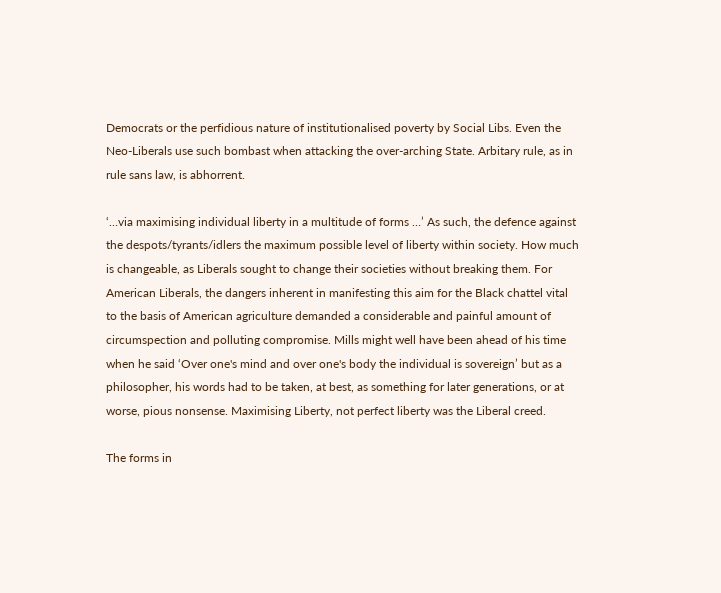Democrats or the perfidious nature of institutionalised poverty by Social Libs. Even the Neo-Liberals use such bombast when attacking the over-arching State. Arbitary rule, as in rule sans law, is abhorrent.

‘…via maximising individual liberty in a multitude of forms …’ As such, the defence against the despots/tyrants/idlers the maximum possible level of liberty within society. How much is changeable, as Liberals sought to change their societies without breaking them. For American Liberals, the dangers inherent in manifesting this aim for the Black chattel vital to the basis of American agriculture demanded a considerable and painful amount of circumspection and polluting compromise. Mills might well have been ahead of his time when he said ‘Over one's mind and over one's body the individual is sovereign’ but as a philosopher, his words had to be taken, at best, as something for later generations, or at worse, pious nonsense. Maximising Liberty, not perfect liberty was the Liberal creed.

The forms in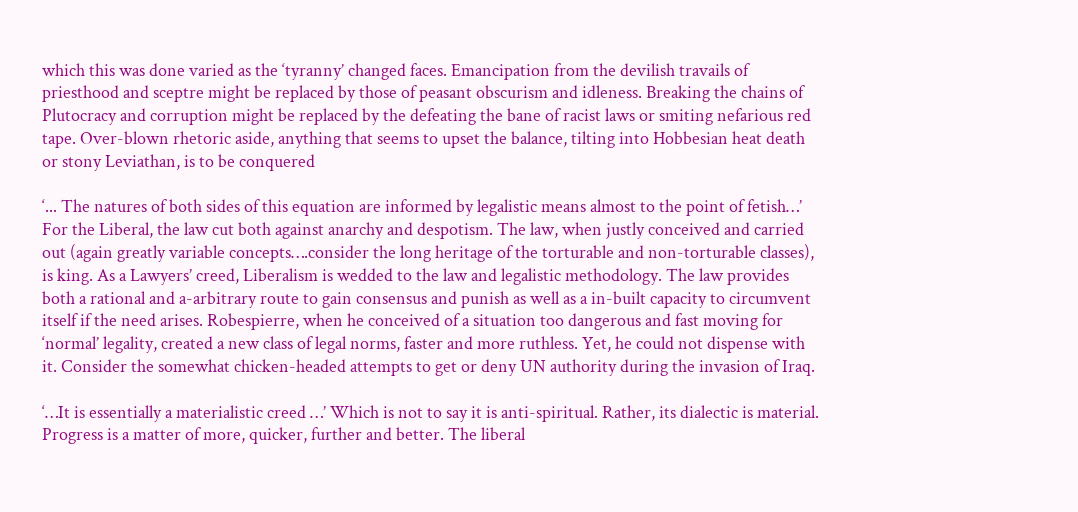which this was done varied as the ‘tyranny’ changed faces. Emancipation from the devilish travails of priesthood and sceptre might be replaced by those of peasant obscurism and idleness. Breaking the chains of Plutocracy and corruption might be replaced by the defeating the bane of racist laws or smiting nefarious red tape. Over-blown rhetoric aside, anything that seems to upset the balance, tilting into Hobbesian heat death or stony Leviathan, is to be conquered

‘... The natures of both sides of this equation are informed by legalistic means almost to the point of fetish…’ For the Liberal, the law cut both against anarchy and despotism. The law, when justly conceived and carried out (again greatly variable concepts….consider the long heritage of the torturable and non-torturable classes), is king. As a Lawyers’ creed, Liberalism is wedded to the law and legalistic methodology. The law provides both a rational and a-arbitrary route to gain consensus and punish as well as a in-built capacity to circumvent itself if the need arises. Robespierre, when he conceived of a situation too dangerous and fast moving for ‘normal’ legality, created a new class of legal norms, faster and more ruthless. Yet, he could not dispense with it. Consider the somewhat chicken-headed attempts to get or deny UN authority during the invasion of Iraq.

‘…It is essentially a materialistic creed …’ Which is not to say it is anti-spiritual. Rather, its dialectic is material. Progress is a matter of more, quicker, further and better. The liberal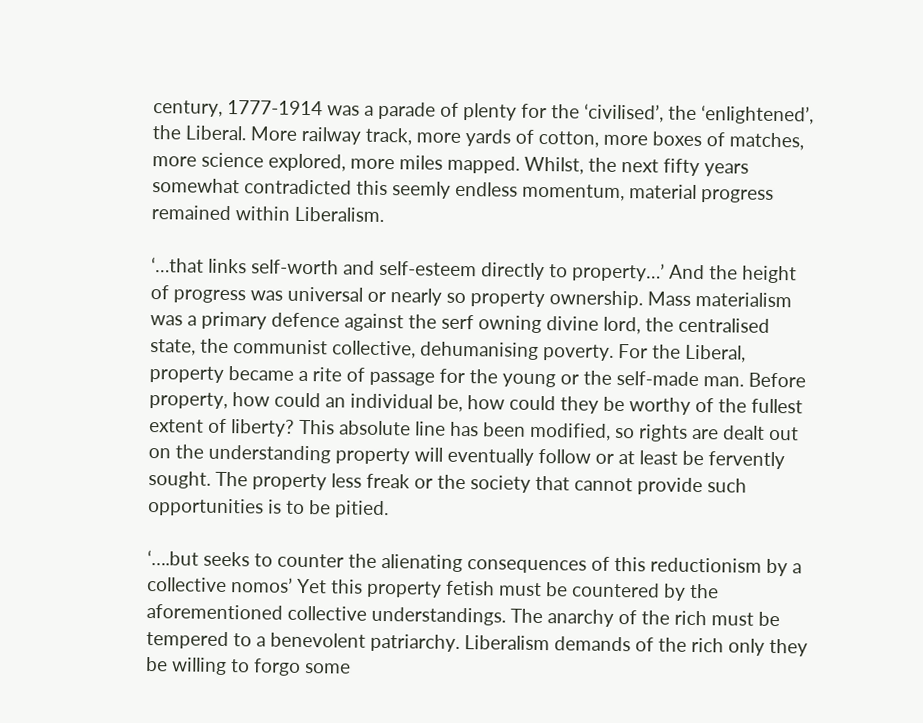century, 1777-1914 was a parade of plenty for the ‘civilised’, the ‘enlightened’, the Liberal. More railway track, more yards of cotton, more boxes of matches, more science explored, more miles mapped. Whilst, the next fifty years somewhat contradicted this seemly endless momentum, material progress remained within Liberalism.

‘…that links self-worth and self-esteem directly to property…’ And the height of progress was universal or nearly so property ownership. Mass materialism was a primary defence against the serf owning divine lord, the centralised state, the communist collective, dehumanising poverty. For the Liberal, property became a rite of passage for the young or the self-made man. Before property, how could an individual be, how could they be worthy of the fullest extent of liberty? This absolute line has been modified, so rights are dealt out on the understanding property will eventually follow or at least be fervently sought. The property less freak or the society that cannot provide such opportunities is to be pitied.

‘….but seeks to counter the alienating consequences of this reductionism by a collective nomos’ Yet this property fetish must be countered by the aforementioned collective understandings. The anarchy of the rich must be tempered to a benevolent patriarchy. Liberalism demands of the rich only they be willing to forgo some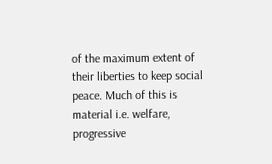of the maximum extent of their liberties to keep social peace. Much of this is material i.e. welfare, progressive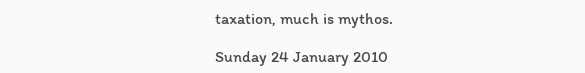taxation, much is mythos.

Sunday 24 January 2010